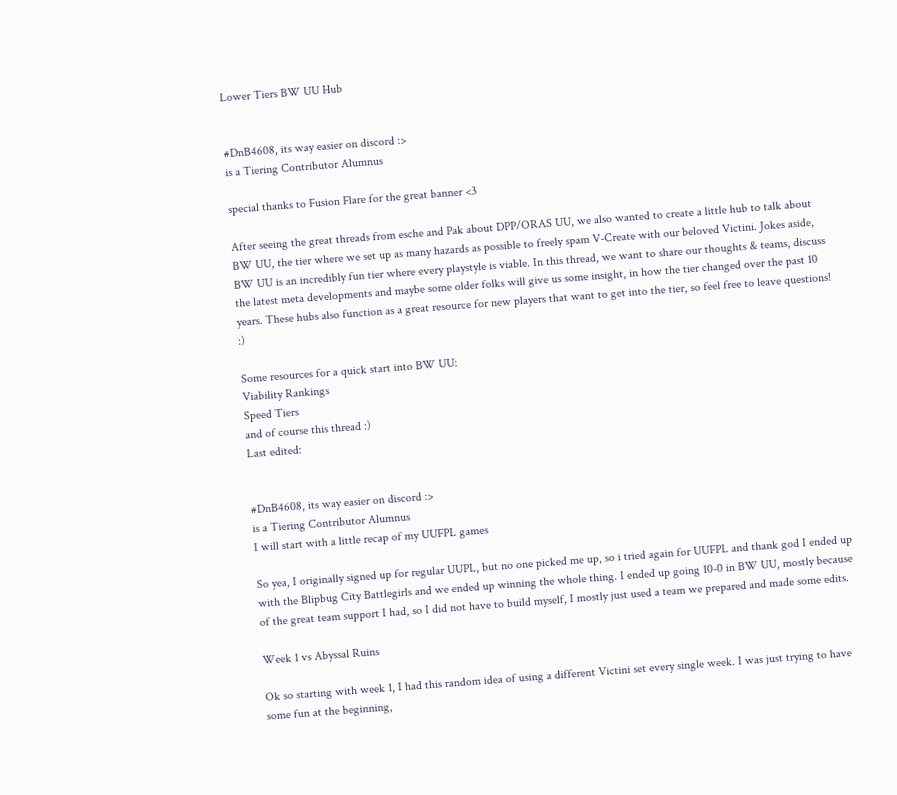Lower Tiers BW UU Hub


#DnB4608, its way easier on discord :>
is a Tiering Contributor Alumnus

special thanks to Fusion Flare for the great banner <3

After seeing the great threads from esche and Pak about DPP/ORAS UU, we also wanted to create a little hub to talk about BW UU, the tier where we set up as many hazards as possible to freely spam V-Create with our beloved Victini. Jokes aside, BW UU is an incredibly fun tier where every playstyle is viable. In this thread, we want to share our thoughts & teams, discuss the latest meta developments and maybe some older folks will give us some insight, in how the tier changed over the past 10 years. These hubs also function as a great resource for new players that want to get into the tier, so feel free to leave questions! :)

Some resources for a quick start into BW UU:
Viability Rankings
Speed Tiers
and of course this thread :)
Last edited:


#DnB4608, its way easier on discord :>
is a Tiering Contributor Alumnus
I will start with a little recap of my UUFPL games

So yea, I originally signed up for regular UUPL, but no one picked me up, so i tried again for UUFPL and thank god I ended up with the Blipbug City Battlegirls and we ended up winning the whole thing. I ended up going 10-0 in BW UU, mostly because of the great team support I had, so I did not have to build myself, I mostly just used a team we prepared and made some edits.

Week 1 vs Abyssal Ruins

Ok so starting with week 1, I had this random idea of using a different Victini set every single week. I was just trying to have some fun at the beginning,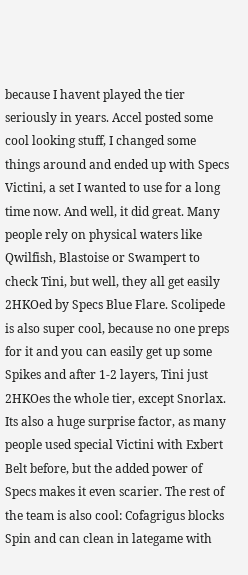because I havent played the tier seriously in years. Accel posted some cool looking stuff, I changed some things around and ended up with Specs Victini, a set I wanted to use for a long time now. And well, it did great. Many people rely on physical waters like Qwilfish, Blastoise or Swampert to check Tini, but well, they all get easily 2HKOed by Specs Blue Flare. Scolipede is also super cool, because no one preps for it and you can easily get up some Spikes and after 1-2 layers, Tini just 2HKOes the whole tier, except Snorlax. Its also a huge surprise factor, as many people used special Victini with Exbert Belt before, but the added power of Specs makes it even scarier. The rest of the team is also cool: Cofagrigus blocks Spin and can clean in lategame with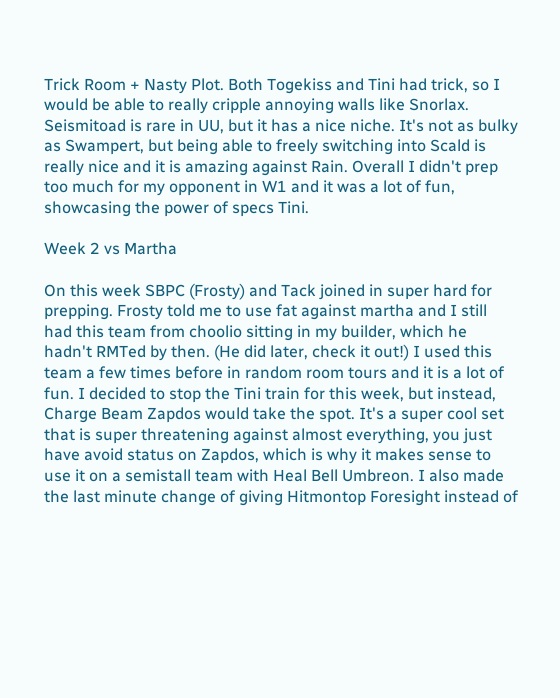Trick Room + Nasty Plot. Both Togekiss and Tini had trick, so I would be able to really cripple annoying walls like Snorlax. Seismitoad is rare in UU, but it has a nice niche. It's not as bulky as Swampert, but being able to freely switching into Scald is really nice and it is amazing against Rain. Overall I didn't prep too much for my opponent in W1 and it was a lot of fun, showcasing the power of specs Tini.

Week 2 vs Martha

On this week SBPC (Frosty) and Tack joined in super hard for prepping. Frosty told me to use fat against martha and I still had this team from choolio sitting in my builder, which he hadn't RMTed by then. (He did later, check it out!) I used this team a few times before in random room tours and it is a lot of fun. I decided to stop the Tini train for this week, but instead, Charge Beam Zapdos would take the spot. It's a super cool set that is super threatening against almost everything, you just have avoid status on Zapdos, which is why it makes sense to use it on a semistall team with Heal Bell Umbreon. I also made the last minute change of giving Hitmontop Foresight instead of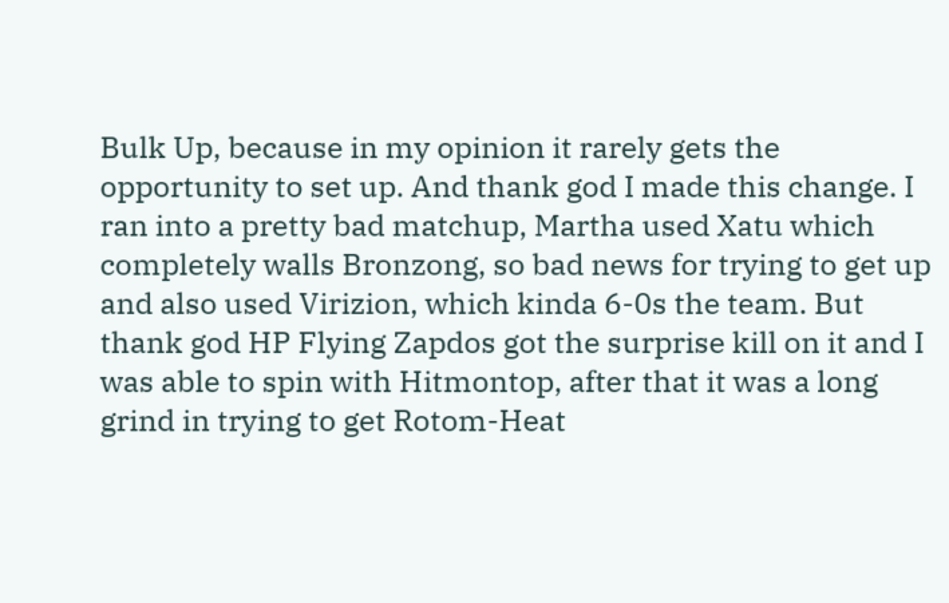Bulk Up, because in my opinion it rarely gets the opportunity to set up. And thank god I made this change. I ran into a pretty bad matchup, Martha used Xatu which completely walls Bronzong, so bad news for trying to get up and also used Virizion, which kinda 6-0s the team. But thank god HP Flying Zapdos got the surprise kill on it and I was able to spin with Hitmontop, after that it was a long grind in trying to get Rotom-Heat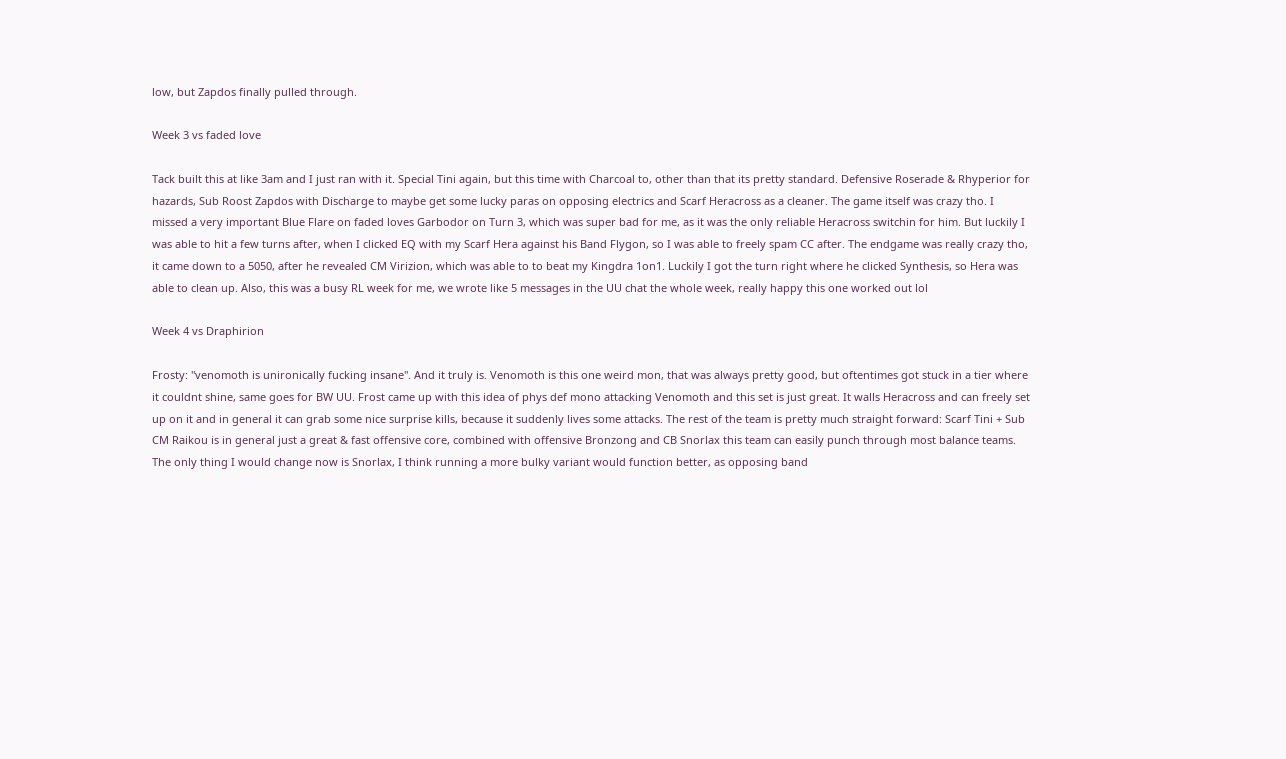low, but Zapdos finally pulled through.

Week 3 vs faded love

Tack built this at like 3am and I just ran with it. Special Tini again, but this time with Charcoal to, other than that its pretty standard. Defensive Roserade & Rhyperior for hazards, Sub Roost Zapdos with Discharge to maybe get some lucky paras on opposing electrics and Scarf Heracross as a cleaner. The game itself was crazy tho. I missed a very important Blue Flare on faded loves Garbodor on Turn 3, which was super bad for me, as it was the only reliable Heracross switchin for him. But luckily I was able to hit a few turns after, when I clicked EQ with my Scarf Hera against his Band Flygon, so I was able to freely spam CC after. The endgame was really crazy tho, it came down to a 5050, after he revealed CM Virizion, which was able to to beat my Kingdra 1on1. Luckily I got the turn right where he clicked Synthesis, so Hera was able to clean up. Also, this was a busy RL week for me, we wrote like 5 messages in the UU chat the whole week, really happy this one worked out lol

Week 4 vs Draphirion

Frosty: "venomoth is unironically fucking insane". And it truly is. Venomoth is this one weird mon, that was always pretty good, but oftentimes got stuck in a tier where it couldnt shine, same goes for BW UU. Frost came up with this idea of phys def mono attacking Venomoth and this set is just great. It walls Heracross and can freely set up on it and in general it can grab some nice surprise kills, because it suddenly lives some attacks. The rest of the team is pretty much straight forward: Scarf Tini + Sub CM Raikou is in general just a great & fast offensive core, combined with offensive Bronzong and CB Snorlax this team can easily punch through most balance teams. The only thing I would change now is Snorlax, I think running a more bulky variant would function better, as opposing band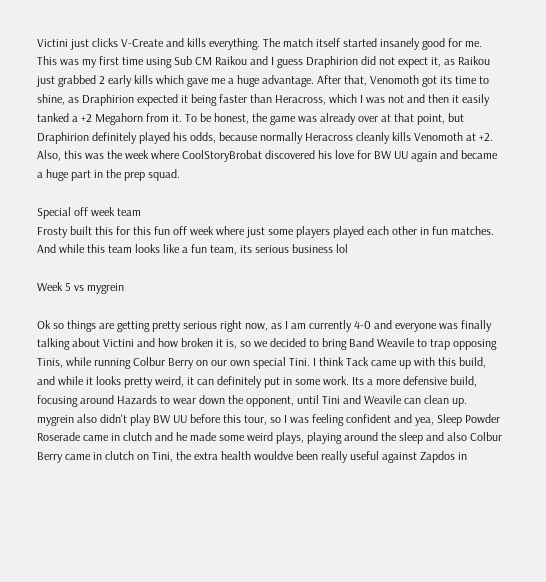Victini just clicks V-Create and kills everything. The match itself started insanely good for me. This was my first time using Sub CM Raikou and I guess Draphirion did not expect it, as Raikou just grabbed 2 early kills which gave me a huge advantage. After that, Venomoth got its time to shine, as Draphirion expected it being faster than Heracross, which I was not and then it easily tanked a +2 Megahorn from it. To be honest, the game was already over at that point, but Draphirion definitely played his odds, because normally Heracross cleanly kills Venomoth at +2. Also, this was the week where CoolStoryBrobat discovered his love for BW UU again and became a huge part in the prep squad.

Special off week team
Frosty built this for this fun off week where just some players played each other in fun matches. And while this team looks like a fun team, its serious business lol

Week 5 vs mygrein

Ok so things are getting pretty serious right now, as I am currently 4-0 and everyone was finally talking about Victini and how broken it is, so we decided to bring Band Weavile to trap opposing Tinis, while running Colbur Berry on our own special Tini. I think Tack came up with this build, and while it looks pretty weird, it can definitely put in some work. Its a more defensive build, focusing around Hazards to wear down the opponent, until Tini and Weavile can clean up. mygrein also didn't play BW UU before this tour, so I was feeling confident and yea, Sleep Powder Roserade came in clutch and he made some weird plays, playing around the sleep and also Colbur Berry came in clutch on Tini, the extra health wouldve been really useful against Zapdos in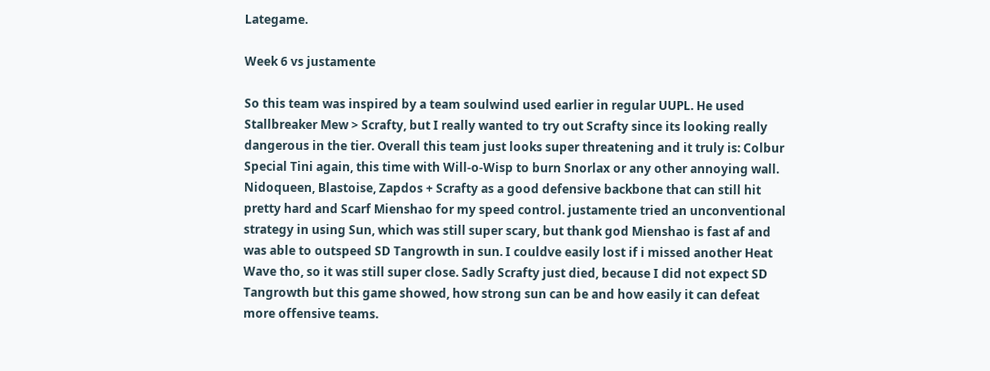Lategame.

Week 6 vs justamente

So this team was inspired by a team soulwind used earlier in regular UUPL. He used Stallbreaker Mew > Scrafty, but I really wanted to try out Scrafty since its looking really dangerous in the tier. Overall this team just looks super threatening and it truly is: Colbur Special Tini again, this time with Will-o-Wisp to burn Snorlax or any other annoying wall. Nidoqueen, Blastoise, Zapdos + Scrafty as a good defensive backbone that can still hit pretty hard and Scarf Mienshao for my speed control. justamente tried an unconventional strategy in using Sun, which was still super scary, but thank god Mienshao is fast af and was able to outspeed SD Tangrowth in sun. I couldve easily lost if i missed another Heat Wave tho, so it was still super close. Sadly Scrafty just died, because I did not expect SD Tangrowth but this game showed, how strong sun can be and how easily it can defeat more offensive teams.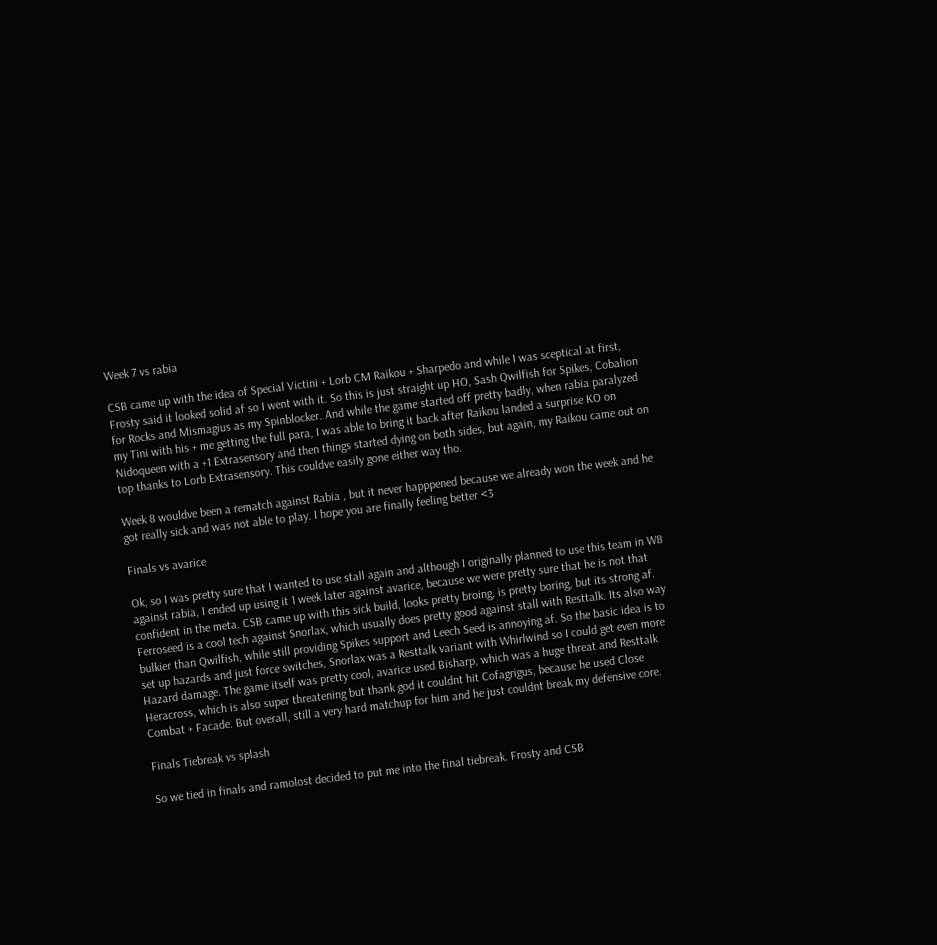Week 7 vs rabia

CSB came up with the idea of Special Victini + Lorb CM Raikou + Sharpedo and while I was sceptical at first, Frosty said it looked solid af so I went with it. So this is just straight up HO, Sash Qwilfish for Spikes, Cobalion for Rocks and Mismagius as my Spinblocker. And while the game started off pretty badly, when rabia paralyzed my Tini with his + me getting the full para, I was able to bring it back after Raikou landed a surprise KO on Nidoqueen with a +1 Extrasensory and then things started dying on both sides, but again, my Raikou came out on top thanks to Lorb Extrasensory. This couldve easily gone either way tho.

Week 8 wouldve been a rematch against Rabia , but it never happpened because we already won the week and he got really sick and was not able to play. I hope you are finally feeling better <3

Finals vs avarice

Ok, so I was pretty sure that I wanted to use stall again and although I originally planned to use this team in W8 against rabia, I ended up using it 1 week later against avarice, because we were pretty sure that he is not that confident in the meta. CSB came up with this sick build, looks pretty broing, is pretty boring, but its strong af. Ferroseed is a cool tech against Snorlax, which usually does pretty good against stall with Resttalk. Its also way bulkier than Qwilfish, while still providing Spikes support and Leech Seed is annoying af. So the basic idea is to set up hazards and just force switches, Snorlax was a Resttalk variant with Whirlwind so I could get even more Hazard damage. The game itself was pretty cool, avarice used Bisharp, which was a huge threat and Resttalk Heracross, which is also super threatening but thank god it couldnt hit Cofagrigus, because he used Close Combat + Facade. But overall, still a very hard matchup for him and he just couldnt break my defensive core.

Finals Tiebreak vs splash

So we tied in finals and ramolost decided to put me into the final tiebreak. Frosty and CSB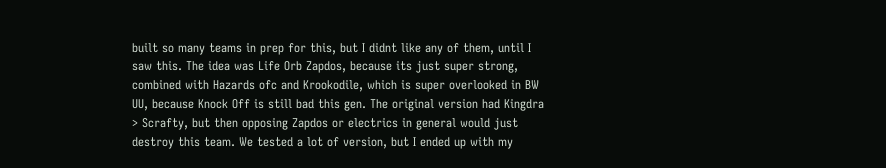built so many teams in prep for this, but I didnt like any of them, until I saw this. The idea was Life Orb Zapdos, because its just super strong, combined with Hazards ofc and Krookodile, which is super overlooked in BW UU, because Knock Off is still bad this gen. The original version had Kingdra > Scrafty, but then opposing Zapdos or electrics in general would just destroy this team. We tested a lot of version, but I ended up with my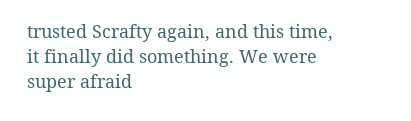trusted Scrafty again, and this time, it finally did something. We were super afraid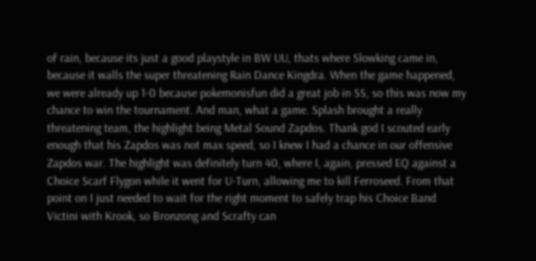of rain, because its just a good playstyle in BW UU, thats where Slowking came in, because it walls the super threatening Rain Dance Kingdra. When the game happened, we were already up 1-0 because pokemonisfun did a great job in SS, so this was now my chance to win the tournament. And man, what a game. Splash brought a really threatening team, the highlight being Metal Sound Zapdos. Thank god I scouted early enough that his Zapdos was not max speed, so I knew I had a chance in our offensive Zapdos war. The highlight was definitely turn 40, where I, again, pressed EQ against a Choice Scarf Flygon while it went for U-Turn, allowing me to kill Ferroseed. From that point on I just needed to wait for the right moment to safely trap his Choice Band Victini with Krook, so Bronzong and Scrafty can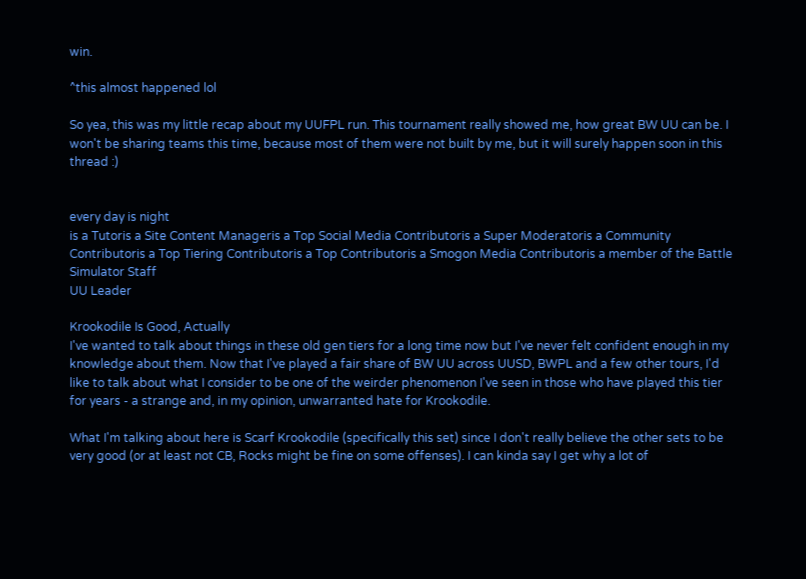win.

^this almost happened lol

So yea, this was my little recap about my UUFPL run. This tournament really showed me, how great BW UU can be. I won't be sharing teams this time, because most of them were not built by me, but it will surely happen soon in this thread :)


every day is night
is a Tutoris a Site Content Manageris a Top Social Media Contributoris a Super Moderatoris a Community Contributoris a Top Tiering Contributoris a Top Contributoris a Smogon Media Contributoris a member of the Battle Simulator Staff
UU Leader

Krookodile Is Good, Actually
I've wanted to talk about things in these old gen tiers for a long time now but I've never felt confident enough in my knowledge about them. Now that I've played a fair share of BW UU across UUSD, BWPL and a few other tours, I'd like to talk about what I consider to be one of the weirder phenomenon I've seen in those who have played this tier for years - a strange and, in my opinion, unwarranted hate for Krookodile.

What I'm talking about here is Scarf Krookodile (specifically this set) since I don't really believe the other sets to be very good (or at least not CB, Rocks might be fine on some offenses). I can kinda say I get why a lot of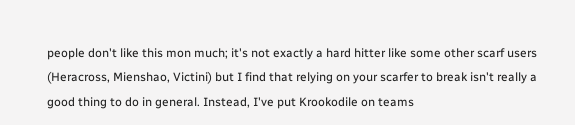people don't like this mon much; it's not exactly a hard hitter like some other scarf users (Heracross, Mienshao, Victini) but I find that relying on your scarfer to break isn't really a good thing to do in general. Instead, I've put Krookodile on teams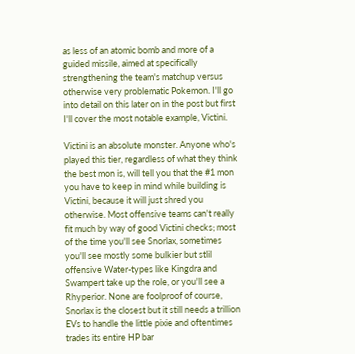as less of an atomic bomb and more of a guided missile, aimed at specifically strengthening the team's matchup versus otherwise very problematic Pokemon. I'll go into detail on this later on in the post but first I'll cover the most notable example, Victini.

Victini is an absolute monster. Anyone who's played this tier, regardless of what they think the best mon is, will tell you that the #1 mon you have to keep in mind while building is Victini, because it will just shred you otherwise. Most offensive teams can't really fit much by way of good Victini checks; most of the time you'll see Snorlax, sometimes you'll see mostly some bulkier but stlil offensive Water-types like Kingdra and Swampert take up the role, or you'll see a Rhyperior. None are foolproof of course, Snorlax is the closest but it still needs a trillion EVs to handle the little pixie and oftentimes trades its entire HP bar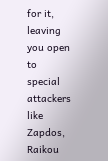for it, leaving you open to special attackers like Zapdos, Raikou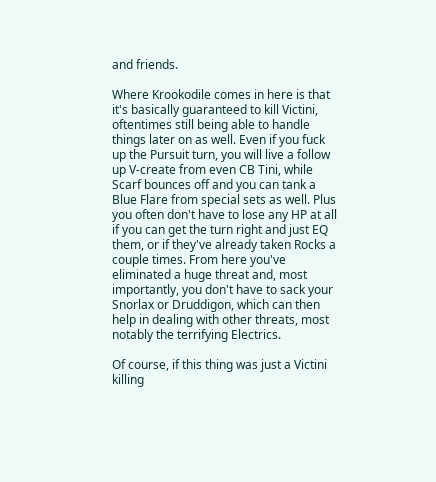and friends.

Where Krookodile comes in here is that it's basically guaranteed to kill Victini, oftentimes still being able to handle things later on as well. Even if you fuck up the Pursuit turn, you will live a follow up V-create from even CB Tini, while Scarf bounces off and you can tank a Blue Flare from special sets as well. Plus you often don't have to lose any HP at all if you can get the turn right and just EQ them, or if they've already taken Rocks a couple times. From here you've eliminated a huge threat and, most importantly, you don't have to sack your Snorlax or Druddigon, which can then help in dealing with other threats, most notably the terrifying Electrics.

Of course, if this thing was just a Victini killing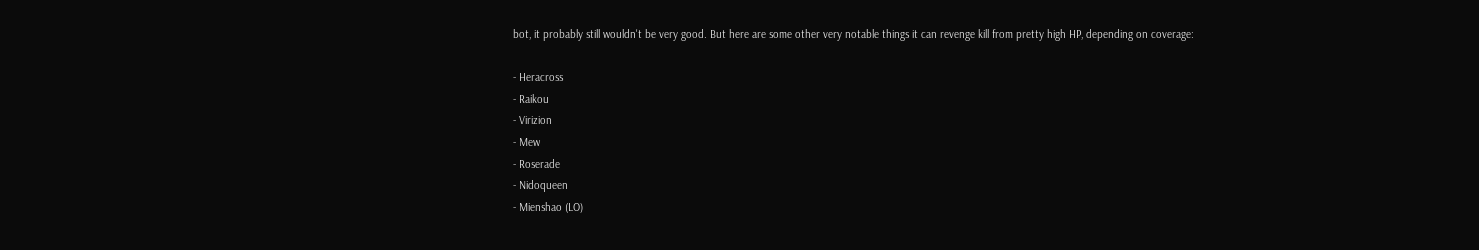bot, it probably still wouldn't be very good. But here are some other very notable things it can revenge kill from pretty high HP, depending on coverage:

- Heracross
- Raikou
- Virizion
- Mew
- Roserade
- Nidoqueen
- Mienshao (LO)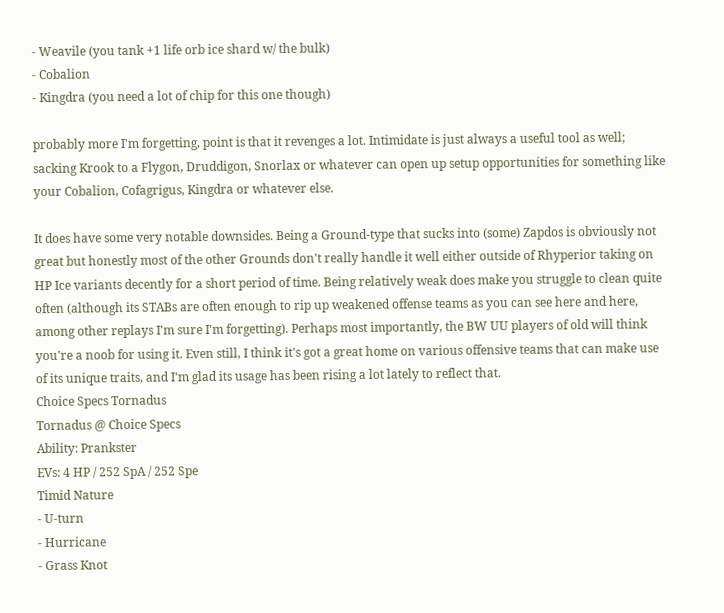- Weavile (you tank +1 life orb ice shard w/ the bulk)
- Cobalion
- Kingdra (you need a lot of chip for this one though)

probably more I'm forgetting, point is that it revenges a lot. Intimidate is just always a useful tool as well; sacking Krook to a Flygon, Druddigon, Snorlax or whatever can open up setup opportunities for something like your Cobalion, Cofagrigus, Kingdra or whatever else.

It does have some very notable downsides. Being a Ground-type that sucks into (some) Zapdos is obviously not great but honestly most of the other Grounds don't really handle it well either outside of Rhyperior taking on HP Ice variants decently for a short period of time. Being relatively weak does make you struggle to clean quite often (although its STABs are often enough to rip up weakened offense teams as you can see here and here, among other replays I'm sure I'm forgetting). Perhaps most importantly, the BW UU players of old will think you're a noob for using it. Even still, I think it's got a great home on various offensive teams that can make use of its unique traits, and I'm glad its usage has been rising a lot lately to reflect that.
Choice Specs Tornadus
Tornadus @ Choice Specs
Ability: Prankster
EVs: 4 HP / 252 SpA / 252 Spe
Timid Nature
- U-turn
- Hurricane
- Grass Knot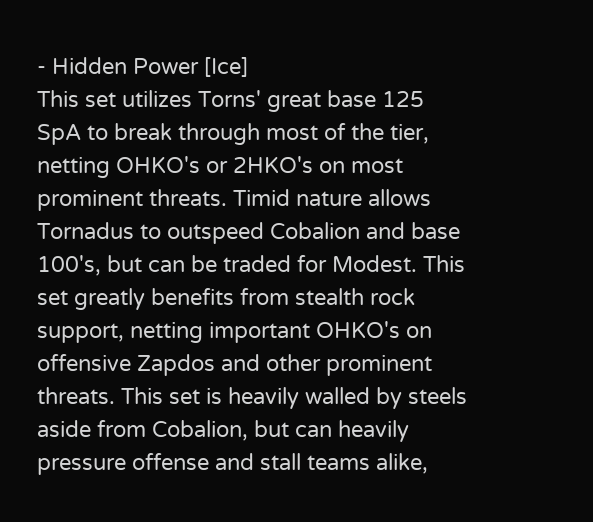- Hidden Power [Ice]
This set utilizes Torns' great base 125 SpA to break through most of the tier, netting OHKO's or 2HKO's on most prominent threats. Timid nature allows Tornadus to outspeed Cobalion and base 100's, but can be traded for Modest. This set greatly benefits from stealth rock support, netting important OHKO's on offensive Zapdos and other prominent threats. This set is heavily walled by steels aside from Cobalion, but can heavily pressure offense and stall teams alike,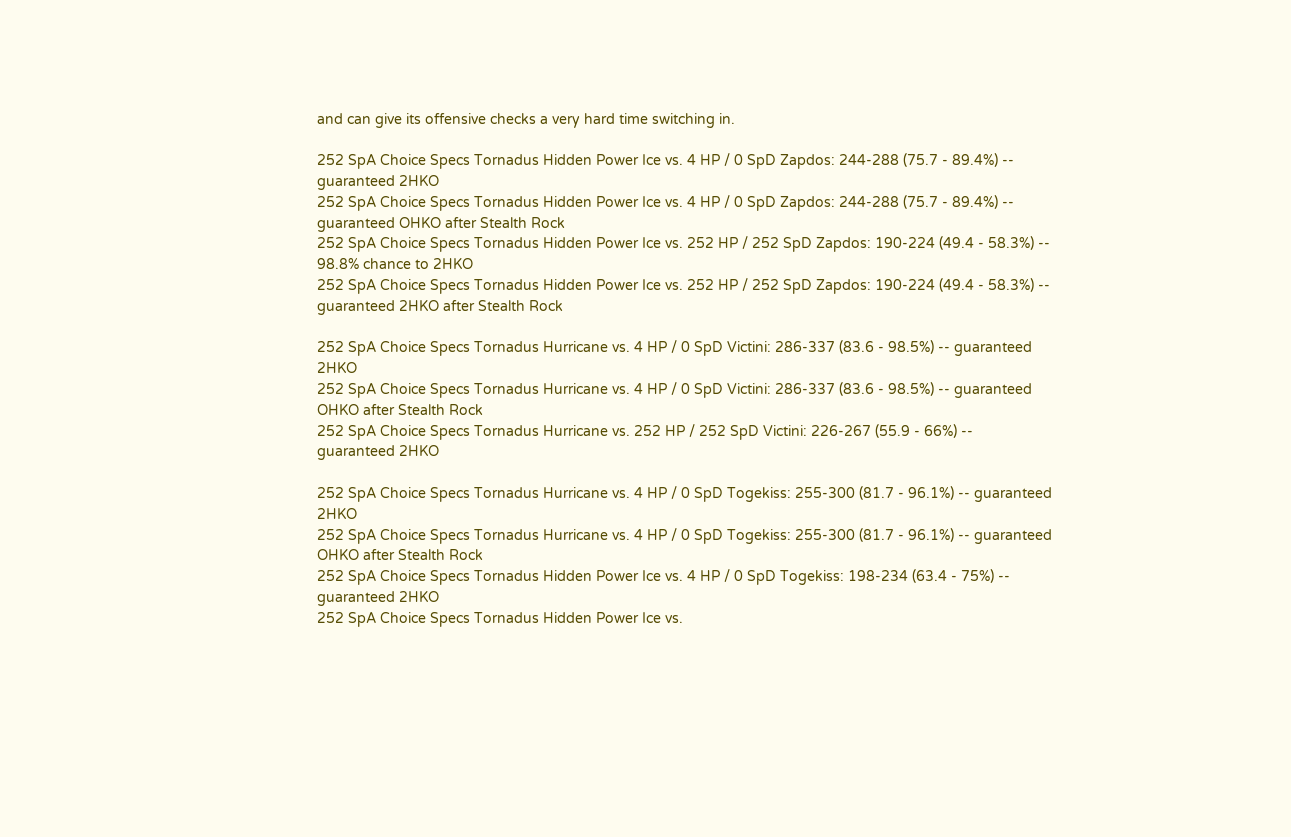and can give its offensive checks a very hard time switching in.

252 SpA Choice Specs Tornadus Hidden Power Ice vs. 4 HP / 0 SpD Zapdos: 244-288 (75.7 - 89.4%) -- guaranteed 2HKO
252 SpA Choice Specs Tornadus Hidden Power Ice vs. 4 HP / 0 SpD Zapdos: 244-288 (75.7 - 89.4%) -- guaranteed OHKO after Stealth Rock
252 SpA Choice Specs Tornadus Hidden Power Ice vs. 252 HP / 252 SpD Zapdos: 190-224 (49.4 - 58.3%) -- 98.8% chance to 2HKO
252 SpA Choice Specs Tornadus Hidden Power Ice vs. 252 HP / 252 SpD Zapdos: 190-224 (49.4 - 58.3%) -- guaranteed 2HKO after Stealth Rock

252 SpA Choice Specs Tornadus Hurricane vs. 4 HP / 0 SpD Victini: 286-337 (83.6 - 98.5%) -- guaranteed 2HKO
252 SpA Choice Specs Tornadus Hurricane vs. 4 HP / 0 SpD Victini: 286-337 (83.6 - 98.5%) -- guaranteed OHKO after Stealth Rock
252 SpA Choice Specs Tornadus Hurricane vs. 252 HP / 252 SpD Victini: 226-267 (55.9 - 66%) -- guaranteed 2HKO

252 SpA Choice Specs Tornadus Hurricane vs. 4 HP / 0 SpD Togekiss: 255-300 (81.7 - 96.1%) -- guaranteed 2HKO
252 SpA Choice Specs Tornadus Hurricane vs. 4 HP / 0 SpD Togekiss: 255-300 (81.7 - 96.1%) -- guaranteed OHKO after Stealth Rock
252 SpA Choice Specs Tornadus Hidden Power Ice vs. 4 HP / 0 SpD Togekiss: 198-234 (63.4 - 75%) -- guaranteed 2HKO
252 SpA Choice Specs Tornadus Hidden Power Ice vs.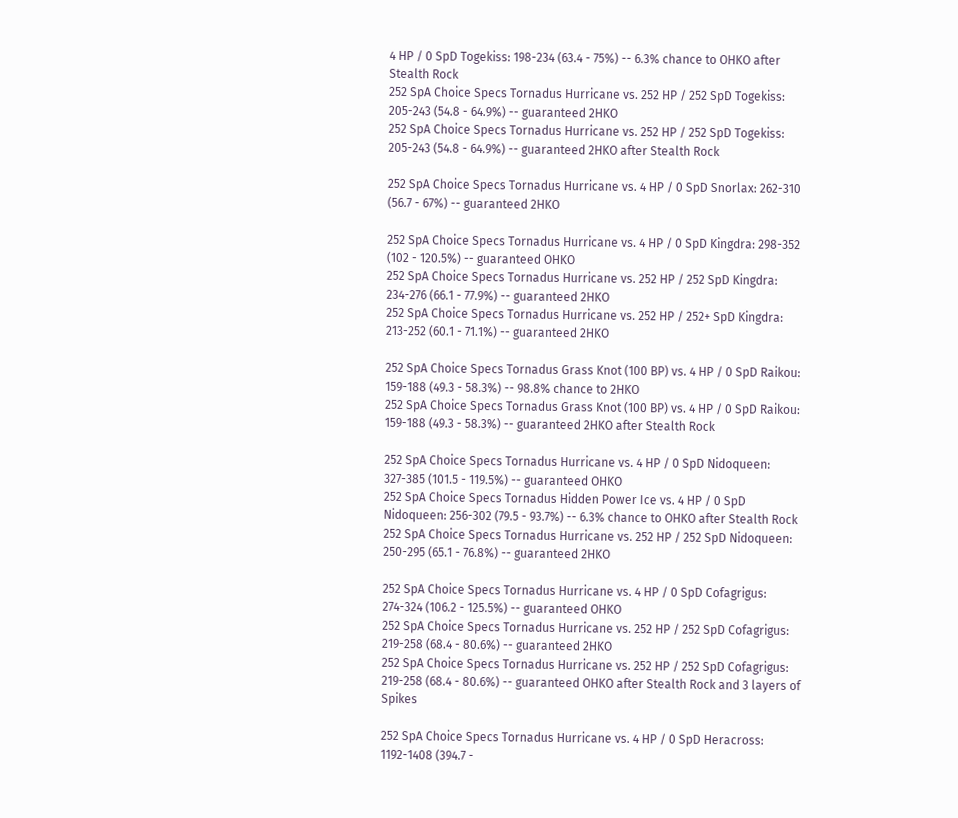4 HP / 0 SpD Togekiss: 198-234 (63.4 - 75%) -- 6.3% chance to OHKO after Stealth Rock
252 SpA Choice Specs Tornadus Hurricane vs. 252 HP / 252 SpD Togekiss: 205-243 (54.8 - 64.9%) -- guaranteed 2HKO
252 SpA Choice Specs Tornadus Hurricane vs. 252 HP / 252 SpD Togekiss: 205-243 (54.8 - 64.9%) -- guaranteed 2HKO after Stealth Rock

252 SpA Choice Specs Tornadus Hurricane vs. 4 HP / 0 SpD Snorlax: 262-310 (56.7 - 67%) -- guaranteed 2HKO

252 SpA Choice Specs Tornadus Hurricane vs. 4 HP / 0 SpD Kingdra: 298-352 (102 - 120.5%) -- guaranteed OHKO
252 SpA Choice Specs Tornadus Hurricane vs. 252 HP / 252 SpD Kingdra: 234-276 (66.1 - 77.9%) -- guaranteed 2HKO
252 SpA Choice Specs Tornadus Hurricane vs. 252 HP / 252+ SpD Kingdra: 213-252 (60.1 - 71.1%) -- guaranteed 2HKO

252 SpA Choice Specs Tornadus Grass Knot (100 BP) vs. 4 HP / 0 SpD Raikou: 159-188 (49.3 - 58.3%) -- 98.8% chance to 2HKO
252 SpA Choice Specs Tornadus Grass Knot (100 BP) vs. 4 HP / 0 SpD Raikou: 159-188 (49.3 - 58.3%) -- guaranteed 2HKO after Stealth Rock

252 SpA Choice Specs Tornadus Hurricane vs. 4 HP / 0 SpD Nidoqueen: 327-385 (101.5 - 119.5%) -- guaranteed OHKO
252 SpA Choice Specs Tornadus Hidden Power Ice vs. 4 HP / 0 SpD Nidoqueen: 256-302 (79.5 - 93.7%) -- 6.3% chance to OHKO after Stealth Rock
252 SpA Choice Specs Tornadus Hurricane vs. 252 HP / 252 SpD Nidoqueen: 250-295 (65.1 - 76.8%) -- guaranteed 2HKO

252 SpA Choice Specs Tornadus Hurricane vs. 4 HP / 0 SpD Cofagrigus: 274-324 (106.2 - 125.5%) -- guaranteed OHKO
252 SpA Choice Specs Tornadus Hurricane vs. 252 HP / 252 SpD Cofagrigus: 219-258 (68.4 - 80.6%) -- guaranteed 2HKO
252 SpA Choice Specs Tornadus Hurricane vs. 252 HP / 252 SpD Cofagrigus: 219-258 (68.4 - 80.6%) -- guaranteed OHKO after Stealth Rock and 3 layers of Spikes

252 SpA Choice Specs Tornadus Hurricane vs. 4 HP / 0 SpD Heracross: 1192-1408 (394.7 -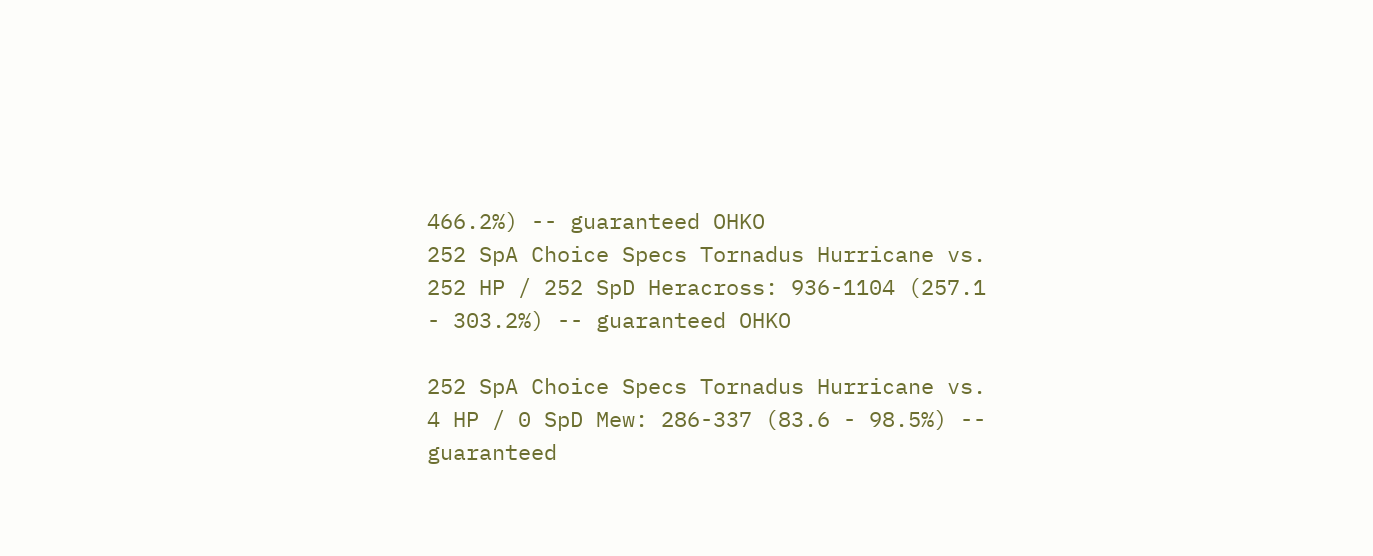466.2%) -- guaranteed OHKO
252 SpA Choice Specs Tornadus Hurricane vs. 252 HP / 252 SpD Heracross: 936-1104 (257.1 - 303.2%) -- guaranteed OHKO

252 SpA Choice Specs Tornadus Hurricane vs. 4 HP / 0 SpD Mew: 286-337 (83.6 - 98.5%) -- guaranteed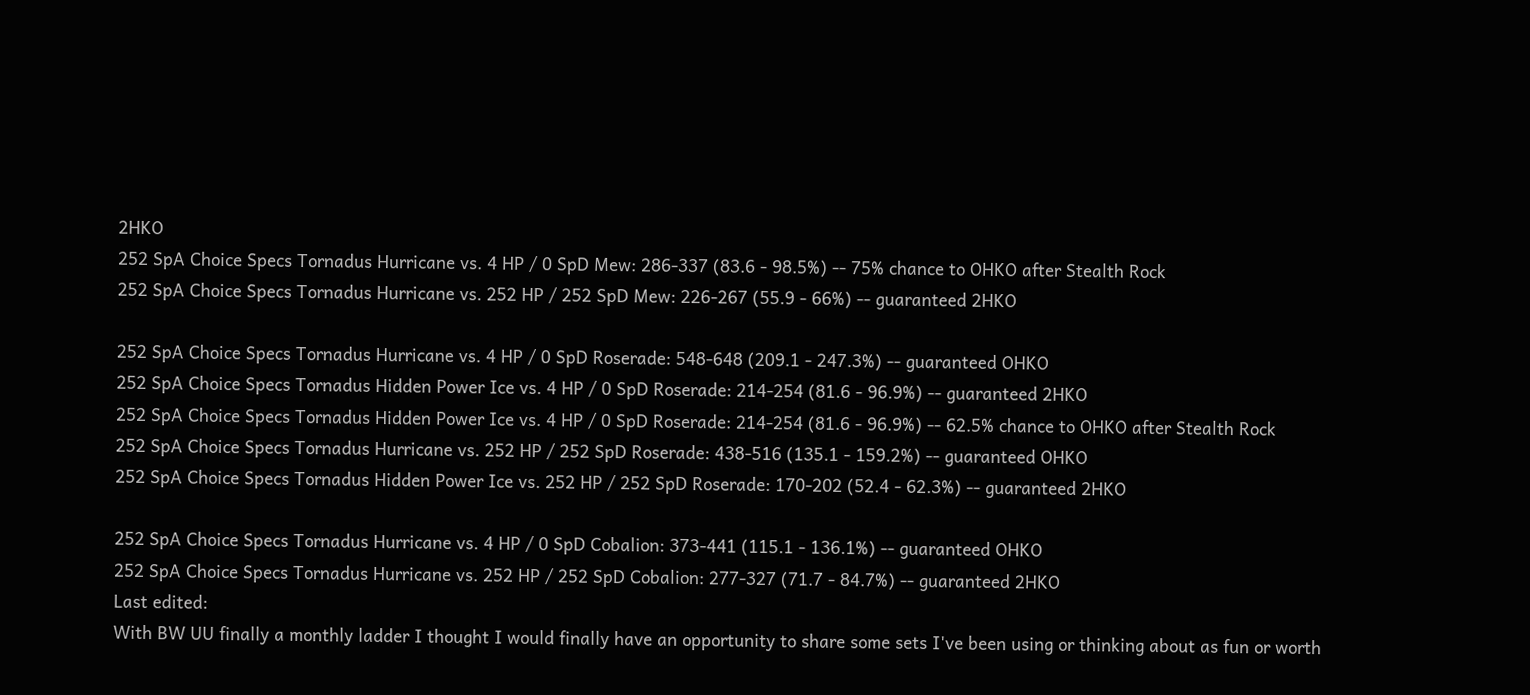2HKO
252 SpA Choice Specs Tornadus Hurricane vs. 4 HP / 0 SpD Mew: 286-337 (83.6 - 98.5%) -- 75% chance to OHKO after Stealth Rock
252 SpA Choice Specs Tornadus Hurricane vs. 252 HP / 252 SpD Mew: 226-267 (55.9 - 66%) -- guaranteed 2HKO

252 SpA Choice Specs Tornadus Hurricane vs. 4 HP / 0 SpD Roserade: 548-648 (209.1 - 247.3%) -- guaranteed OHKO
252 SpA Choice Specs Tornadus Hidden Power Ice vs. 4 HP / 0 SpD Roserade: 214-254 (81.6 - 96.9%) -- guaranteed 2HKO
252 SpA Choice Specs Tornadus Hidden Power Ice vs. 4 HP / 0 SpD Roserade: 214-254 (81.6 - 96.9%) -- 62.5% chance to OHKO after Stealth Rock
252 SpA Choice Specs Tornadus Hurricane vs. 252 HP / 252 SpD Roserade: 438-516 (135.1 - 159.2%) -- guaranteed OHKO
252 SpA Choice Specs Tornadus Hidden Power Ice vs. 252 HP / 252 SpD Roserade: 170-202 (52.4 - 62.3%) -- guaranteed 2HKO

252 SpA Choice Specs Tornadus Hurricane vs. 4 HP / 0 SpD Cobalion: 373-441 (115.1 - 136.1%) -- guaranteed OHKO
252 SpA Choice Specs Tornadus Hurricane vs. 252 HP / 252 SpD Cobalion: 277-327 (71.7 - 84.7%) -- guaranteed 2HKO
Last edited:
With BW UU finally a monthly ladder I thought I would finally have an opportunity to share some sets I've been using or thinking about as fun or worth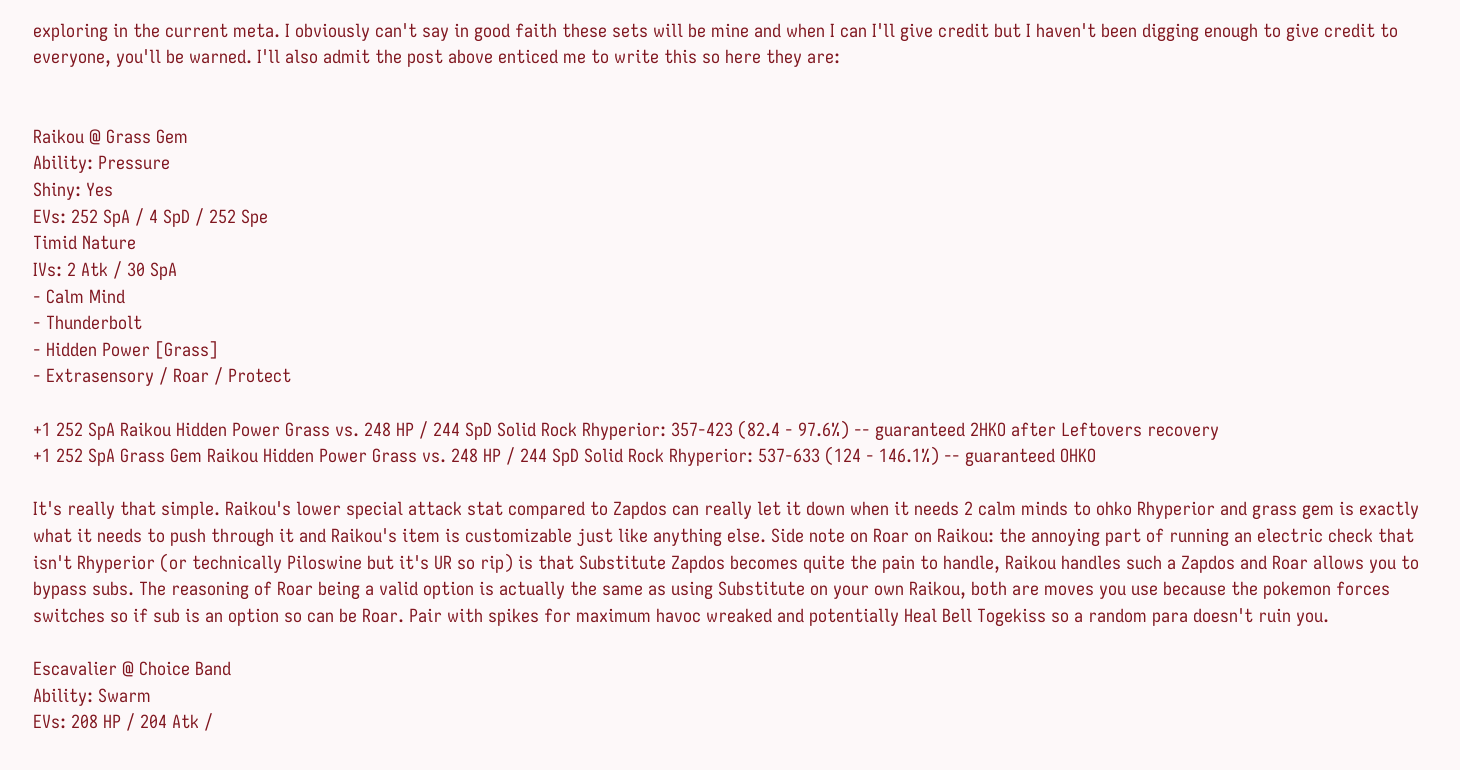exploring in the current meta. I obviously can't say in good faith these sets will be mine and when I can I'll give credit but I haven't been digging enough to give credit to everyone, you'll be warned. I'll also admit the post above enticed me to write this so here they are:


Raikou @ Grass Gem
Ability: Pressure
Shiny: Yes
EVs: 252 SpA / 4 SpD / 252 Spe
Timid Nature
IVs: 2 Atk / 30 SpA
- Calm Mind
- Thunderbolt
- Hidden Power [Grass]
- Extrasensory / Roar / Protect

+1 252 SpA Raikou Hidden Power Grass vs. 248 HP / 244 SpD Solid Rock Rhyperior: 357-423 (82.4 - 97.6%) -- guaranteed 2HKO after Leftovers recovery
+1 252 SpA Grass Gem Raikou Hidden Power Grass vs. 248 HP / 244 SpD Solid Rock Rhyperior: 537-633 (124 - 146.1%) -- guaranteed OHKO

It's really that simple. Raikou's lower special attack stat compared to Zapdos can really let it down when it needs 2 calm minds to ohko Rhyperior and grass gem is exactly what it needs to push through it and Raikou's item is customizable just like anything else. Side note on Roar on Raikou: the annoying part of running an electric check that isn't Rhyperior (or technically Piloswine but it's UR so rip) is that Substitute Zapdos becomes quite the pain to handle, Raikou handles such a Zapdos and Roar allows you to bypass subs. The reasoning of Roar being a valid option is actually the same as using Substitute on your own Raikou, both are moves you use because the pokemon forces switches so if sub is an option so can be Roar. Pair with spikes for maximum havoc wreaked and potentially Heal Bell Togekiss so a random para doesn't ruin you.

Escavalier @ Choice Band
Ability: Swarm
EVs: 208 HP / 204 Atk /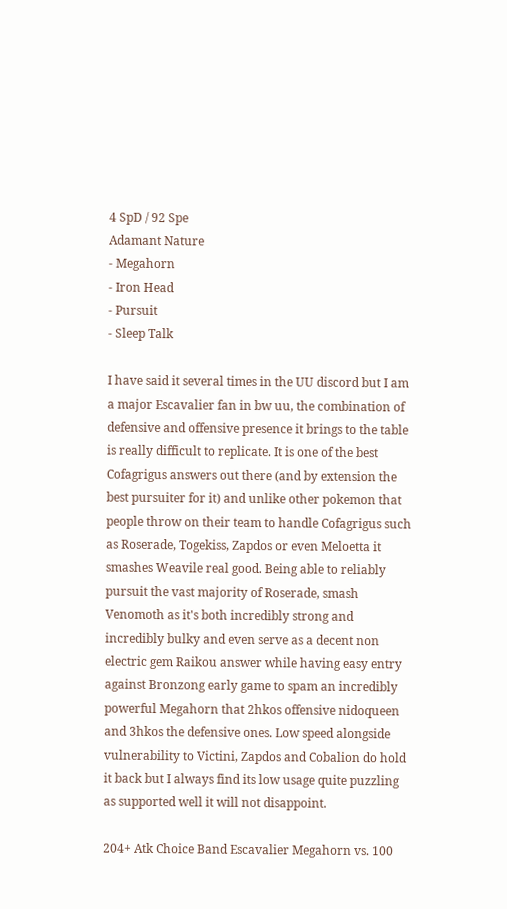4 SpD / 92 Spe
Adamant Nature
- Megahorn
- Iron Head
- Pursuit
- Sleep Talk

I have said it several times in the UU discord but I am a major Escavalier fan in bw uu, the combination of defensive and offensive presence it brings to the table is really difficult to replicate. It is one of the best Cofagrigus answers out there (and by extension the best pursuiter for it) and unlike other pokemon that people throw on their team to handle Cofagrigus such as Roserade, Togekiss, Zapdos or even Meloetta it smashes Weavile real good. Being able to reliably pursuit the vast majority of Roserade, smash Venomoth as it's both incredibly strong and incredibly bulky and even serve as a decent non electric gem Raikou answer while having easy entry against Bronzong early game to spam an incredibly powerful Megahorn that 2hkos offensive nidoqueen and 3hkos the defensive ones. Low speed alongside vulnerability to Victini, Zapdos and Cobalion do hold it back but I always find its low usage quite puzzling as supported well it will not disappoint.

204+ Atk Choice Band Escavalier Megahorn vs. 100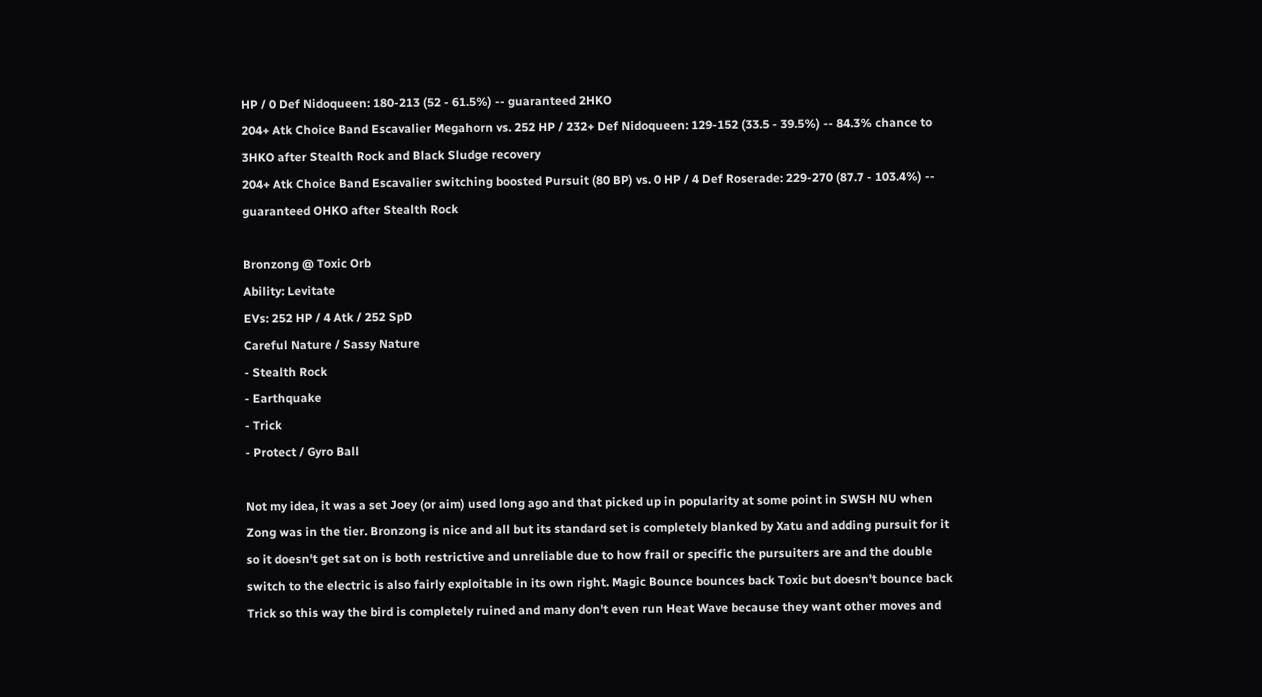HP / 0 Def Nidoqueen: 180-213 (52 - 61.5%) -- guaranteed 2HKO
204+ Atk Choice Band Escavalier Megahorn vs. 252 HP / 232+ Def Nidoqueen: 129-152 (33.5 - 39.5%) -- 84.3% chance to 3HKO after Stealth Rock and Black Sludge recovery
204+ Atk Choice Band Escavalier switching boosted Pursuit (80 BP) vs. 0 HP / 4 Def Roserade: 229-270 (87.7 - 103.4%) -- guaranteed OHKO after Stealth Rock

Bronzong @ Toxic Orb
Ability: Levitate
EVs: 252 HP / 4 Atk / 252 SpD
Careful Nature / Sassy Nature
- Stealth Rock
- Earthquake
- Trick
- Protect / Gyro Ball

Not my idea, it was a set Joey (or aim) used long ago and that picked up in popularity at some point in SWSH NU when Zong was in the tier. Bronzong is nice and all but its standard set is completely blanked by Xatu and adding pursuit for it so it doesn't get sat on is both restrictive and unreliable due to how frail or specific the pursuiters are and the double switch to the electric is also fairly exploitable in its own right. Magic Bounce bounces back Toxic but doesn't bounce back Trick so this way the bird is completely ruined and many don't even run Heat Wave because they want other moves and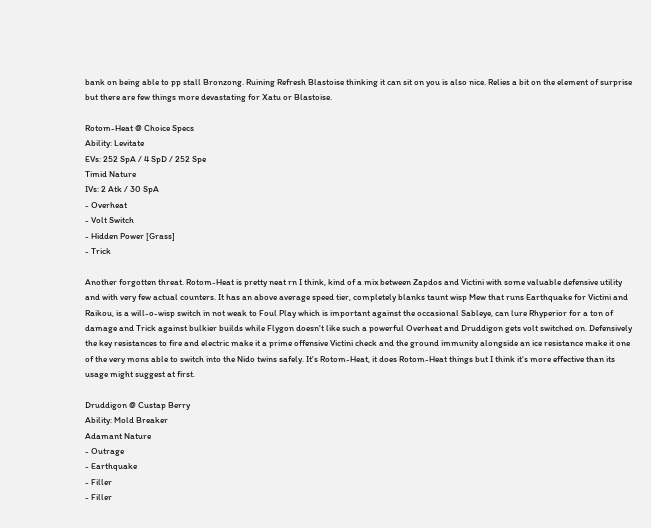bank on being able to pp stall Bronzong. Ruining Refresh Blastoise thinking it can sit on you is also nice. Relies a bit on the element of surprise but there are few things more devastating for Xatu or Blastoise.

Rotom-Heat @ Choice Specs
Ability: Levitate
EVs: 252 SpA / 4 SpD / 252 Spe
Timid Nature
IVs: 2 Atk / 30 SpA
- Overheat
- Volt Switch
- Hidden Power [Grass]
- Trick

Another forgotten threat. Rotom-Heat is pretty neat rn I think, kind of a mix between Zapdos and Victini with some valuable defensive utility and with very few actual counters. It has an above average speed tier, completely blanks taunt wisp Mew that runs Earthquake for Victini and Raikou, is a will-o-wisp switch in not weak to Foul Play which is important against the occasional Sableye, can lure Rhyperior for a ton of damage and Trick against bulkier builds while Flygon doesn't like such a powerful Overheat and Druddigon gets volt switched on. Defensively the key resistances to fire and electric make it a prime offensive Victini check and the ground immunity alongside an ice resistance make it one of the very mons able to switch into the Nido twins safely. It's Rotom-Heat, it does Rotom-Heat things but I think it's more effective than its usage might suggest at first.

Druddigon @ Custap Berry
Ability: Mold Breaker
Adamant Nature
- Outrage
- Earthquake
- Filler
- Filler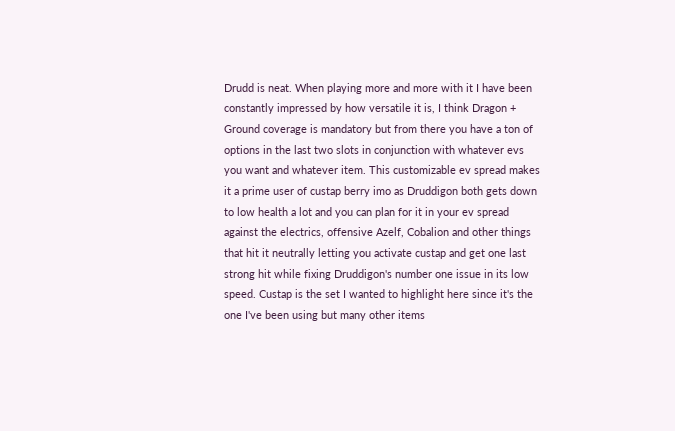Drudd is neat. When playing more and more with it I have been constantly impressed by how versatile it is, I think Dragon + Ground coverage is mandatory but from there you have a ton of options in the last two slots in conjunction with whatever evs you want and whatever item. This customizable ev spread makes it a prime user of custap berry imo as Druddigon both gets down to low health a lot and you can plan for it in your ev spread against the electrics, offensive Azelf, Cobalion and other things that hit it neutrally letting you activate custap and get one last strong hit while fixing Druddigon's number one issue in its low speed. Custap is the set I wanted to highlight here since it's the one I've been using but many other items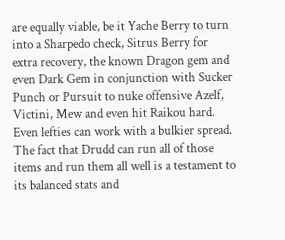are equally viable, be it Yache Berry to turn into a Sharpedo check, Sitrus Berry for extra recovery, the known Dragon gem and even Dark Gem in conjunction with Sucker Punch or Pursuit to nuke offensive Azelf, Victini, Mew and even hit Raikou hard. Even lefties can work with a bulkier spread. The fact that Drudd can run all of those items and run them all well is a testament to its balanced stats and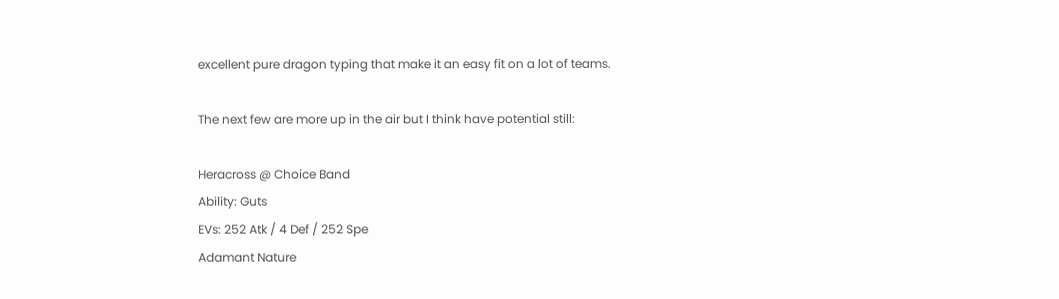excellent pure dragon typing that make it an easy fit on a lot of teams.

The next few are more up in the air but I think have potential still:

Heracross @ Choice Band
Ability: Guts
EVs: 252 Atk / 4 Def / 252 Spe
Adamant Nature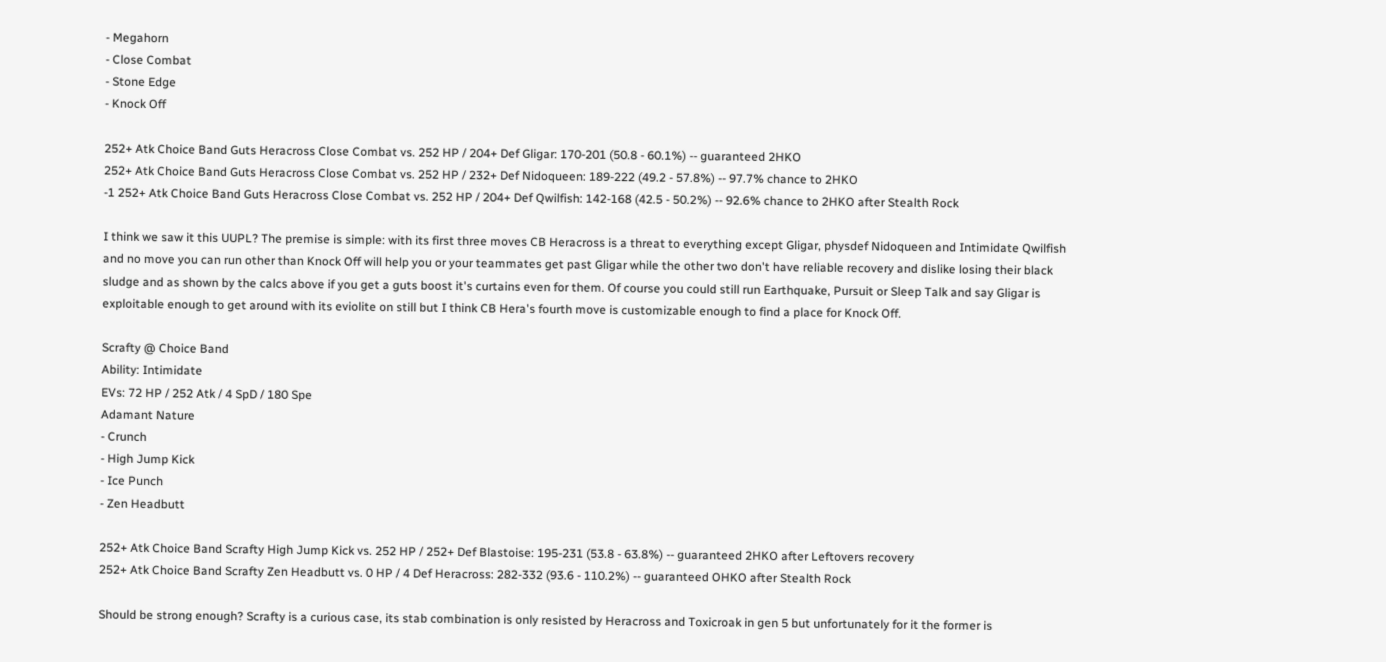- Megahorn
- Close Combat
- Stone Edge
- Knock Off

252+ Atk Choice Band Guts Heracross Close Combat vs. 252 HP / 204+ Def Gligar: 170-201 (50.8 - 60.1%) -- guaranteed 2HKO
252+ Atk Choice Band Guts Heracross Close Combat vs. 252 HP / 232+ Def Nidoqueen: 189-222 (49.2 - 57.8%) -- 97.7% chance to 2HKO
-1 252+ Atk Choice Band Guts Heracross Close Combat vs. 252 HP / 204+ Def Qwilfish: 142-168 (42.5 - 50.2%) -- 92.6% chance to 2HKO after Stealth Rock

I think we saw it this UUPL? The premise is simple: with its first three moves CB Heracross is a threat to everything except Gligar, physdef Nidoqueen and Intimidate Qwilfish and no move you can run other than Knock Off will help you or your teammates get past Gligar while the other two don't have reliable recovery and dislike losing their black sludge and as shown by the calcs above if you get a guts boost it's curtains even for them. Of course you could still run Earthquake, Pursuit or Sleep Talk and say Gligar is exploitable enough to get around with its eviolite on still but I think CB Hera's fourth move is customizable enough to find a place for Knock Off.

Scrafty @ Choice Band
Ability: Intimidate
EVs: 72 HP / 252 Atk / 4 SpD / 180 Spe
Adamant Nature
- Crunch
- High Jump Kick
- Ice Punch
- Zen Headbutt

252+ Atk Choice Band Scrafty High Jump Kick vs. 252 HP / 252+ Def Blastoise: 195-231 (53.8 - 63.8%) -- guaranteed 2HKO after Leftovers recovery
252+ Atk Choice Band Scrafty Zen Headbutt vs. 0 HP / 4 Def Heracross: 282-332 (93.6 - 110.2%) -- guaranteed OHKO after Stealth Rock

Should be strong enough? Scrafty is a curious case, its stab combination is only resisted by Heracross and Toxicroak in gen 5 but unfortunately for it the former is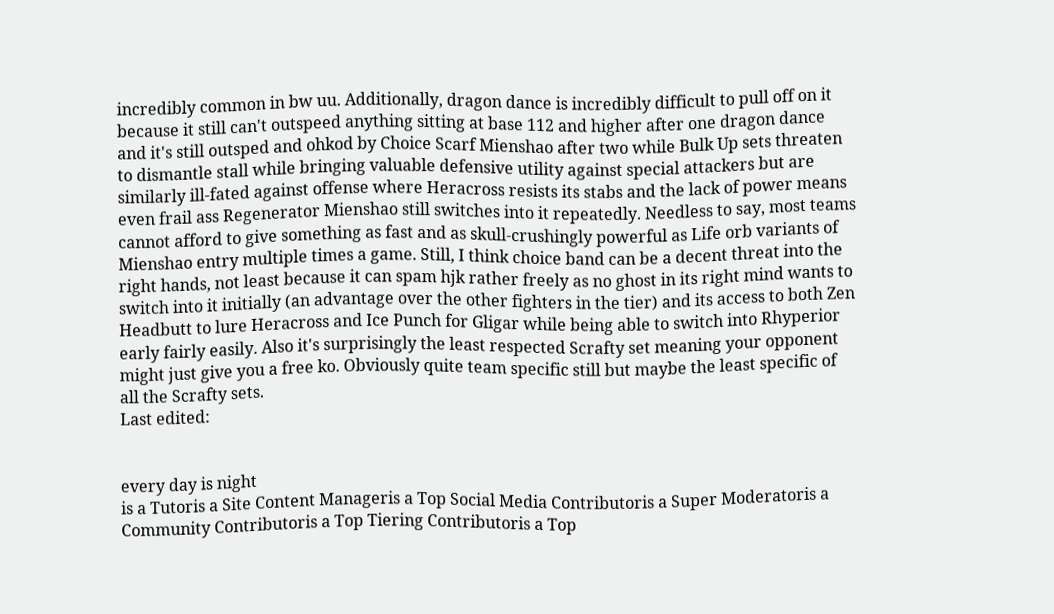incredibly common in bw uu. Additionally, dragon dance is incredibly difficult to pull off on it because it still can't outspeed anything sitting at base 112 and higher after one dragon dance and it's still outsped and ohkod by Choice Scarf Mienshao after two while Bulk Up sets threaten to dismantle stall while bringing valuable defensive utility against special attackers but are similarly ill-fated against offense where Heracross resists its stabs and the lack of power means even frail ass Regenerator Mienshao still switches into it repeatedly. Needless to say, most teams cannot afford to give something as fast and as skull-crushingly powerful as Life orb variants of Mienshao entry multiple times a game. Still, I think choice band can be a decent threat into the right hands, not least because it can spam hjk rather freely as no ghost in its right mind wants to switch into it initially (an advantage over the other fighters in the tier) and its access to both Zen Headbutt to lure Heracross and Ice Punch for Gligar while being able to switch into Rhyperior early fairly easily. Also it's surprisingly the least respected Scrafty set meaning your opponent might just give you a free ko. Obviously quite team specific still but maybe the least specific of all the Scrafty sets.
Last edited:


every day is night
is a Tutoris a Site Content Manageris a Top Social Media Contributoris a Super Moderatoris a Community Contributoris a Top Tiering Contributoris a Top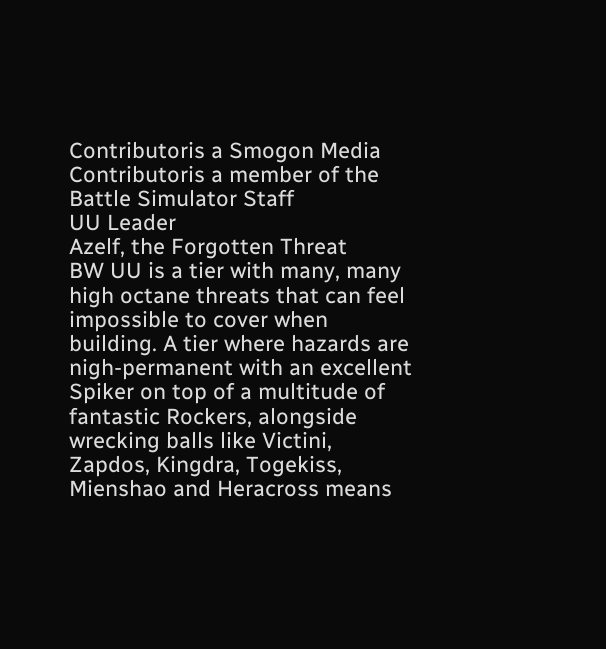Contributoris a Smogon Media Contributoris a member of the Battle Simulator Staff
UU Leader
Azelf, the Forgotten Threat
BW UU is a tier with many, many high octane threats that can feel impossible to cover when building. A tier where hazards are nigh-permanent with an excellent Spiker on top of a multitude of fantastic Rockers, alongside wrecking balls like Victini, Zapdos, Kingdra, Togekiss, Mienshao and Heracross means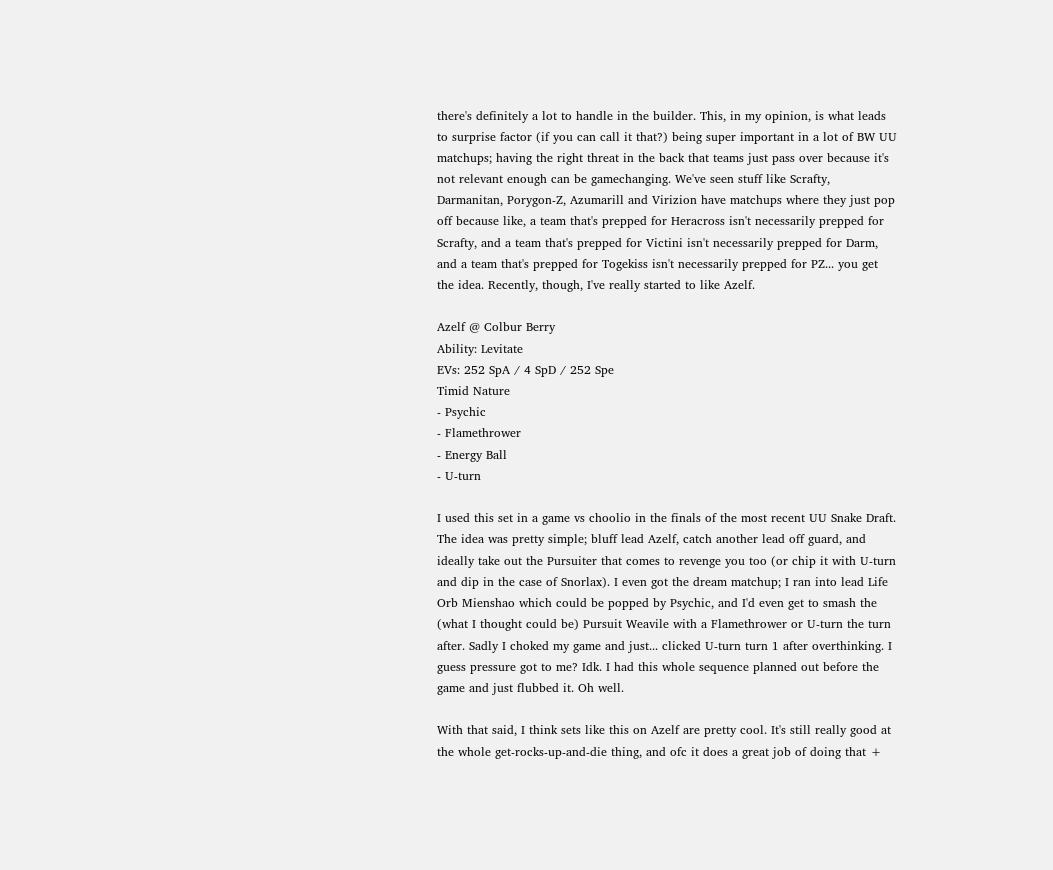there's definitely a lot to handle in the builder. This, in my opinion, is what leads to surprise factor (if you can call it that?) being super important in a lot of BW UU matchups; having the right threat in the back that teams just pass over because it's not relevant enough can be gamechanging. We've seen stuff like Scrafty, Darmanitan, Porygon-Z, Azumarill and Virizion have matchups where they just pop off because like, a team that's prepped for Heracross isn't necessarily prepped for Scrafty, and a team that's prepped for Victini isn't necessarily prepped for Darm, and a team that's prepped for Togekiss isn't necessarily prepped for PZ... you get the idea. Recently, though, I've really started to like Azelf.

Azelf @ Colbur Berry
Ability: Levitate
EVs: 252 SpA / 4 SpD / 252 Spe
Timid Nature
- Psychic
- Flamethrower
- Energy Ball
- U-turn

I used this set in a game vs choolio in the finals of the most recent UU Snake Draft. The idea was pretty simple; bluff lead Azelf, catch another lead off guard, and ideally take out the Pursuiter that comes to revenge you too (or chip it with U-turn and dip in the case of Snorlax). I even got the dream matchup; I ran into lead Life Orb Mienshao which could be popped by Psychic, and I'd even get to smash the (what I thought could be) Pursuit Weavile with a Flamethrower or U-turn the turn after. Sadly I choked my game and just... clicked U-turn turn 1 after overthinking. I guess pressure got to me? Idk. I had this whole sequence planned out before the game and just flubbed it. Oh well.

With that said, I think sets like this on Azelf are pretty cool. It's still really good at the whole get-rocks-up-and-die thing, and ofc it does a great job of doing that +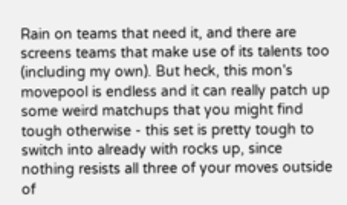Rain on teams that need it, and there are screens teams that make use of its talents too (including my own). But heck, this mon's movepool is endless and it can really patch up some weird matchups that you might find tough otherwise - this set is pretty tough to switch into already with rocks up, since nothing resists all three of your moves outside of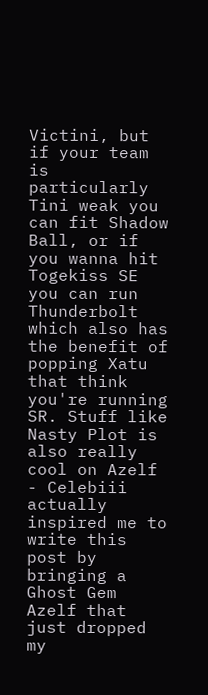Victini, but if your team is particularly Tini weak you can fit Shadow Ball, or if you wanna hit Togekiss SE you can run Thunderbolt which also has the benefit of popping Xatu that think you're running SR. Stuff like Nasty Plot is also really cool on Azelf - Celebiii actually inspired me to write this post by bringing a Ghost Gem Azelf that just dropped my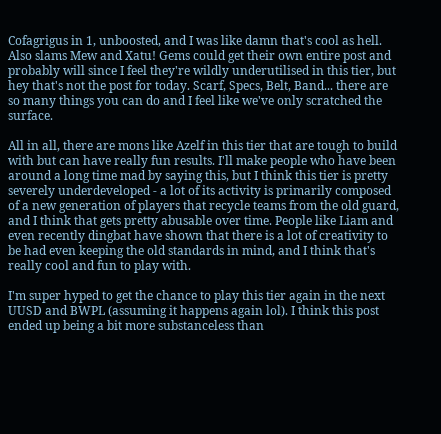Cofagrigus in 1, unboosted, and I was like damn that's cool as hell. Also slams Mew and Xatu! Gems could get their own entire post and probably will since I feel they're wildly underutilised in this tier, but hey that's not the post for today. Scarf, Specs, Belt, Band... there are so many things you can do and I feel like we've only scratched the surface.

All in all, there are mons like Azelf in this tier that are tough to build with but can have really fun results. I'll make people who have been around a long time mad by saying this, but I think this tier is pretty severely underdeveloped - a lot of its activity is primarily composed of a new generation of players that recycle teams from the old guard, and I think that gets pretty abusable over time. People like Liam and even recently dingbat have shown that there is a lot of creativity to be had even keeping the old standards in mind, and I think that's really cool and fun to play with.

I'm super hyped to get the chance to play this tier again in the next UUSD and BWPL (assuming it happens again lol). I think this post ended up being a bit more substanceless than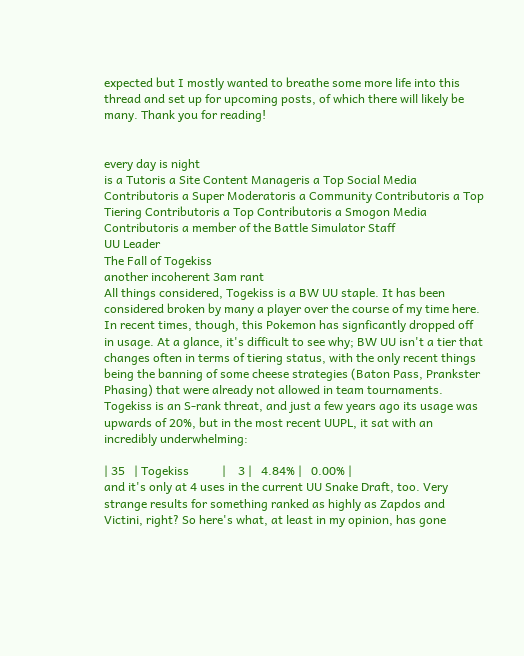expected but I mostly wanted to breathe some more life into this thread and set up for upcoming posts, of which there will likely be many. Thank you for reading!


every day is night
is a Tutoris a Site Content Manageris a Top Social Media Contributoris a Super Moderatoris a Community Contributoris a Top Tiering Contributoris a Top Contributoris a Smogon Media Contributoris a member of the Battle Simulator Staff
UU Leader
The Fall of Togekiss
another incoherent 3am rant
All things considered, Togekiss is a BW UU staple. It has been considered broken by many a player over the course of my time here. In recent times, though, this Pokemon has signficantly dropped off in usage. At a glance, it's difficult to see why; BW UU isn't a tier that changes often in terms of tiering status, with the only recent things being the banning of some cheese strategies (Baton Pass, Prankster Phasing) that were already not allowed in team tournaments. Togekiss is an S-rank threat, and just a few years ago its usage was upwards of 20%, but in the most recent UUPL, it sat with an incredibly underwhelming:

| 35   | Togekiss           |    3 |   4.84% |   0.00% |
and it's only at 4 uses in the current UU Snake Draft, too. Very strange results for something ranked as highly as Zapdos and Victini, right? So here's what, at least in my opinion, has gone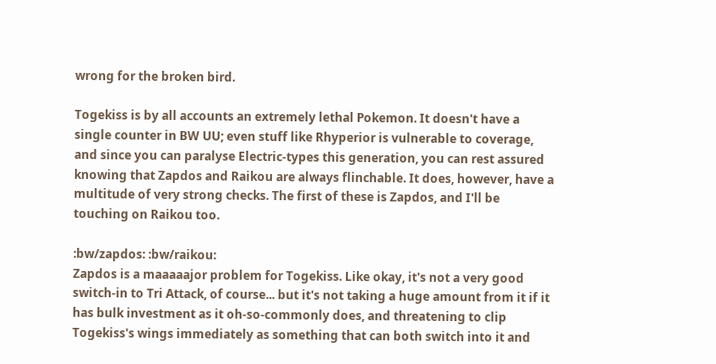wrong for the broken bird.

Togekiss is by all accounts an extremely lethal Pokemon. It doesn't have a single counter in BW UU; even stuff like Rhyperior is vulnerable to coverage, and since you can paralyse Electric-types this generation, you can rest assured knowing that Zapdos and Raikou are always flinchable. It does, however, have a multitude of very strong checks. The first of these is Zapdos, and I'll be touching on Raikou too.

:bw/zapdos: :bw/raikou:
Zapdos is a maaaaajor problem for Togekiss. Like okay, it's not a very good switch-in to Tri Attack, of course... but it's not taking a huge amount from it if it has bulk investment as it oh-so-commonly does, and threatening to clip Togekiss's wings immediately as something that can both switch into it and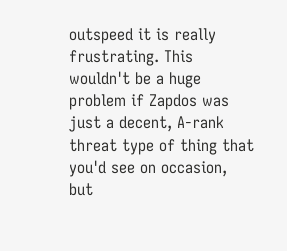outspeed it is really frustrating. This wouldn't be a huge problem if Zapdos was just a decent, A-rank threat type of thing that you'd see on occasion, but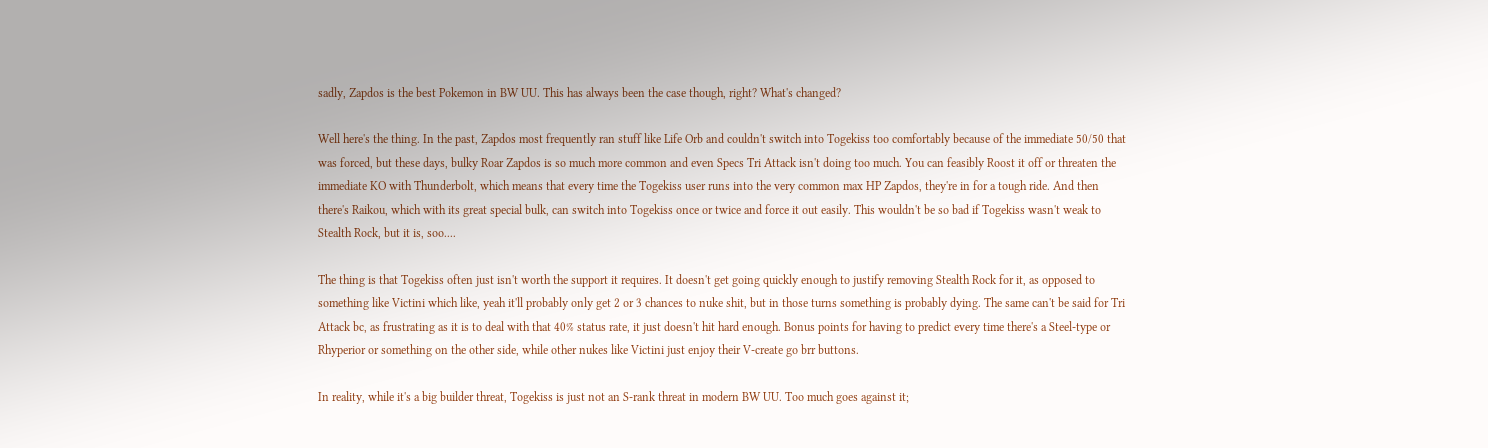sadly, Zapdos is the best Pokemon in BW UU. This has always been the case though, right? What's changed?

Well here's the thing. In the past, Zapdos most frequently ran stuff like Life Orb and couldn't switch into Togekiss too comfortably because of the immediate 50/50 that was forced, but these days, bulky Roar Zapdos is so much more common and even Specs Tri Attack isn't doing too much. You can feasibly Roost it off or threaten the immediate KO with Thunderbolt, which means that every time the Togekiss user runs into the very common max HP Zapdos, they're in for a tough ride. And then there's Raikou, which with its great special bulk, can switch into Togekiss once or twice and force it out easily. This wouldn't be so bad if Togekiss wasn't weak to Stealth Rock, but it is, soo....

The thing is that Togekiss often just isn't worth the support it requires. It doesn't get going quickly enough to justify removing Stealth Rock for it, as opposed to something like Victini which like, yeah it'll probably only get 2 or 3 chances to nuke shit, but in those turns something is probably dying. The same can't be said for Tri Attack bc, as frustrating as it is to deal with that 40% status rate, it just doesn't hit hard enough. Bonus points for having to predict every time there's a Steel-type or Rhyperior or something on the other side, while other nukes like Victini just enjoy their V-create go brr buttons.

In reality, while it's a big builder threat, Togekiss is just not an S-rank threat in modern BW UU. Too much goes against it;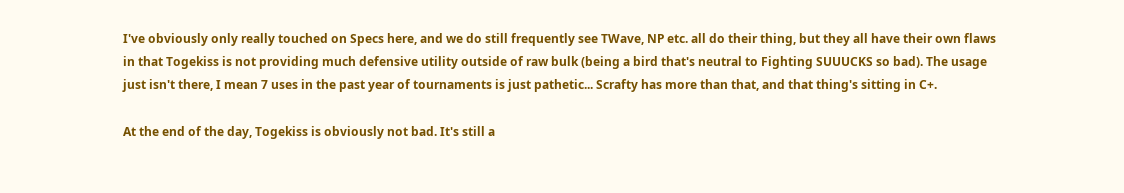I've obviously only really touched on Specs here, and we do still frequently see TWave, NP etc. all do their thing, but they all have their own flaws in that Togekiss is not providing much defensive utility outside of raw bulk (being a bird that's neutral to Fighting SUUUCKS so bad). The usage just isn't there, I mean 7 uses in the past year of tournaments is just pathetic... Scrafty has more than that, and that thing's sitting in C+.

At the end of the day, Togekiss is obviously not bad. It's still a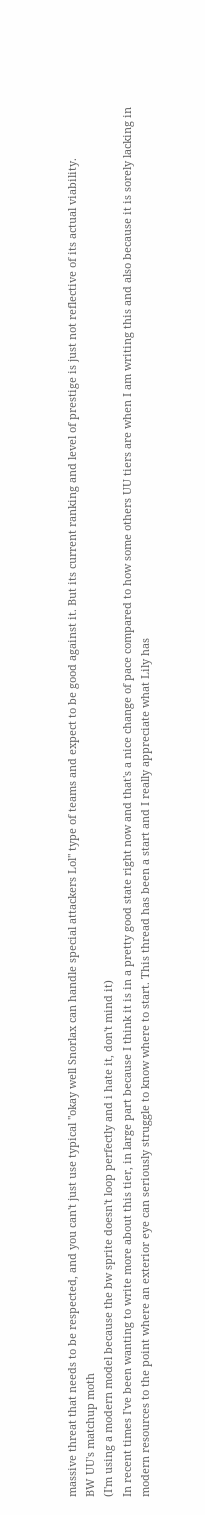massive threat that needs to be respected, and you can't just use typical "okay well Snorlax can handle special attackers Lol" type of teams and expect to be good against it. But its current ranking and level of prestige is just not reflective of its actual viability.
BW UU's matchup moth
(I'm using a modern model because the bw sprite doesn't loop perfectly and i hate it, don't mind it)
In recent times I've been wanting to write more about this tier, in large part because I think it is in a pretty good state right now and that's a nice change of pace compared to how some others UU tiers are when I am writing this and also because it is sorely lacking in modern resources to the point where an exterior eye can seriously struggle to know where to start. This thread has been a start and I really appreciate what Lily has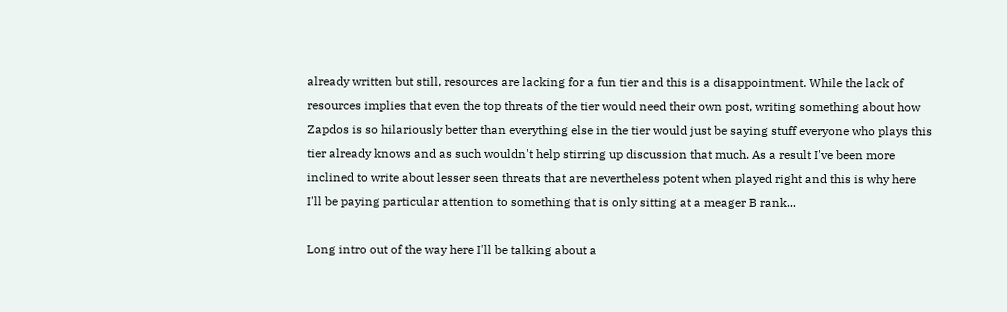already written but still, resources are lacking for a fun tier and this is a disappointment. While the lack of resources implies that even the top threats of the tier would need their own post, writing something about how Zapdos is so hilariously better than everything else in the tier would just be saying stuff everyone who plays this tier already knows and as such wouldn't help stirring up discussion that much. As a result I've been more inclined to write about lesser seen threats that are nevertheless potent when played right and this is why here I'll be paying particular attention to something that is only sitting at a meager B rank...

Long intro out of the way here I'll be talking about a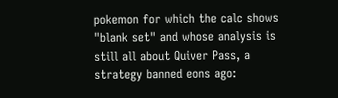pokemon for which the calc shows "blank set" and whose analysis is still all about Quiver Pass, a strategy banned eons ago: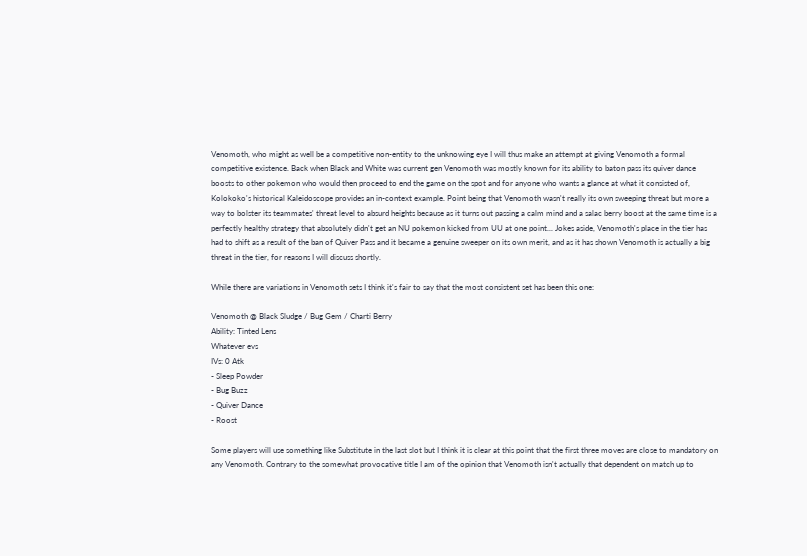Venomoth, who might as well be a competitive non-entity to the unknowing eye I will thus make an attempt at giving Venomoth a formal competitive existence. Back when Black and White was current gen Venomoth was mostly known for its ability to baton pass its quiver dance boosts to other pokemon who would then proceed to end the game on the spot and for anyone who wants a glance at what it consisted of,
Kolokoko's historical Kaleidoscope provides an in-context example. Point being that Venomoth wasn't really its own sweeping threat but more a way to bolster its teammates' threat level to absurd heights because as it turns out passing a calm mind and a salac berry boost at the same time is a perfectly healthy strategy that absolutely didn't get an NU pokemon kicked from UU at one point... Jokes aside, Venomoth's place in the tier has had to shift as a result of the ban of Quiver Pass and it became a genuine sweeper on its own merit, and as it has shown Venomoth is actually a big threat in the tier, for reasons I will discuss shortly.

While there are variations in Venomoth sets I think it's fair to say that the most consistent set has been this one:

Venomoth @ Black Sludge / Bug Gem / Charti Berry
Ability: Tinted Lens
Whatever evs
IVs: 0 Atk
- Sleep Powder
- Bug Buzz
- Quiver Dance
- Roost

Some players will use something like Substitute in the last slot but I think it is clear at this point that the first three moves are close to mandatory on any Venomoth. Contrary to the somewhat provocative title I am of the opinion that Venomoth isn't actually that dependent on match up to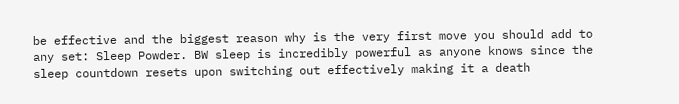be effective and the biggest reason why is the very first move you should add to any set: Sleep Powder. BW sleep is incredibly powerful as anyone knows since the sleep countdown resets upon switching out effectively making it a death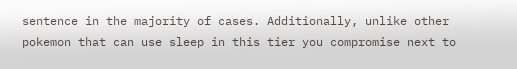sentence in the majority of cases. Additionally, unlike other pokemon that can use sleep in this tier you compromise next to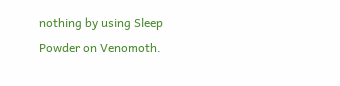nothing by using Sleep Powder on Venomoth.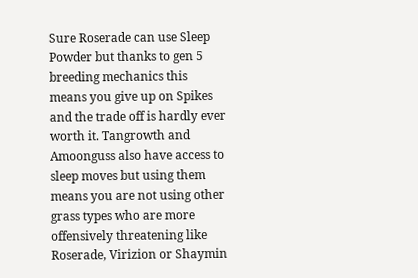Sure Roserade can use Sleep Powder but thanks to gen 5 breeding mechanics this means you give up on Spikes and the trade off is hardly ever worth it. Tangrowth and Amoonguss also have access to sleep moves but using them means you are not using other grass types who are more offensively threatening like Roserade, Virizion or Shaymin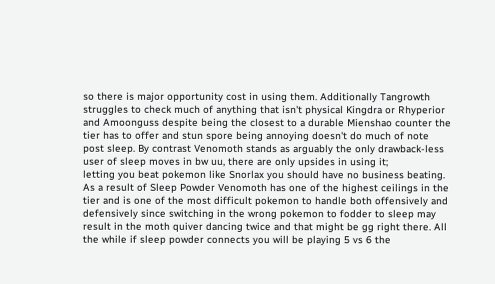so there is major opportunity cost in using them. Additionally Tangrowth struggles to check much of anything that isn't physical Kingdra or Rhyperior and Amoonguss despite being the closest to a durable Mienshao counter the tier has to offer and stun spore being annoying doesn't do much of note post sleep. By contrast Venomoth stands as arguably the only drawback-less user of sleep moves in bw uu, there are only upsides in using it;
letting you beat pokemon like Snorlax you should have no business beating. As a result of Sleep Powder Venomoth has one of the highest ceilings in the tier and is one of the most difficult pokemon to handle both offensively and defensively since switching in the wrong pokemon to fodder to sleep may result in the moth quiver dancing twice and that might be gg right there. All the while if sleep powder connects you will be playing 5 vs 6 the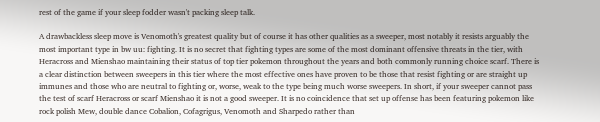rest of the game if your sleep fodder wasn't packing sleep talk.

A drawbackless sleep move is Venomoth's greatest quality but of course it has other qualities as a sweeper, most notably it resists arguably the most important type in bw uu: fighting. It is no secret that fighting types are some of the most dominant offensive threats in the tier, with Heracross and Mienshao maintaining their status of top tier pokemon throughout the years and both commonly running choice scarf. There is a clear distinction between sweepers in this tier where the most effective ones have proven to be those that resist fighting or are straight up immunes and those who are neutral to fighting or, worse, weak to the type being much worse sweepers. In short, if your sweeper cannot pass the test of scarf Heracross or scarf Mienshao it is not a good sweeper. It is no coincidence that set up offense has been featuring pokemon like rock polish Mew, double dance Cobalion, Cofagrigus, Venomoth and Sharpedo rather than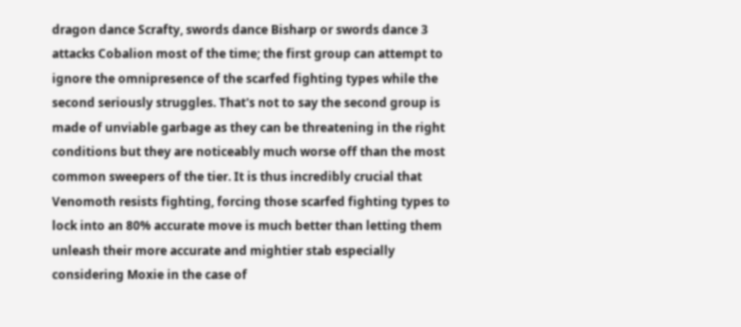dragon dance Scrafty, swords dance Bisharp or swords dance 3 attacks Cobalion most of the time; the first group can attempt to ignore the omnipresence of the scarfed fighting types while the second seriously struggles. That's not to say the second group is made of unviable garbage as they can be threatening in the right conditions but they are noticeably much worse off than the most common sweepers of the tier. It is thus incredibly crucial that Venomoth resists fighting, forcing those scarfed fighting types to lock into an 80% accurate move is much better than letting them unleash their more accurate and mightier stab especially considering Moxie in the case of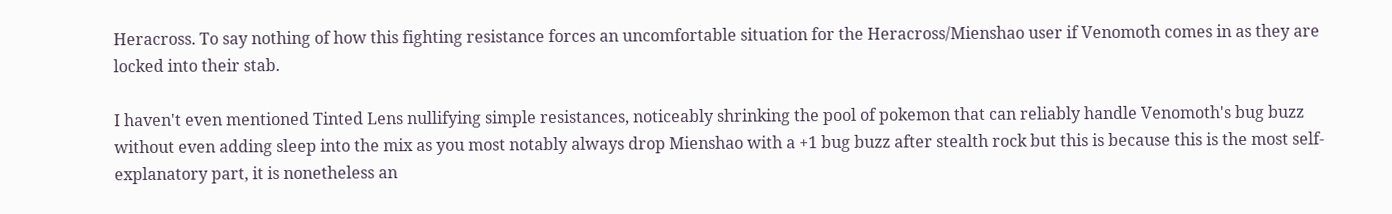Heracross. To say nothing of how this fighting resistance forces an uncomfortable situation for the Heracross/Mienshao user if Venomoth comes in as they are locked into their stab.

I haven't even mentioned Tinted Lens nullifying simple resistances, noticeably shrinking the pool of pokemon that can reliably handle Venomoth's bug buzz without even adding sleep into the mix as you most notably always drop Mienshao with a +1 bug buzz after stealth rock but this is because this is the most self-explanatory part, it is nonetheless an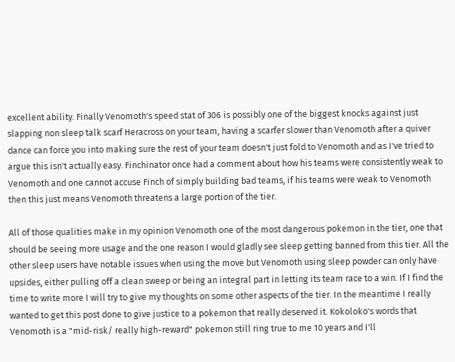excellent ability. Finally Venomoth's speed stat of 306 is possibly one of the biggest knocks against just slapping non sleep talk scarf Heracross on your team, having a scarfer slower than Venomoth after a quiver dance can force you into making sure the rest of your team doesn't just fold to Venomoth and as I've tried to argue this isn't actually easy. Finchinator once had a comment about how his teams were consistently weak to Venomoth and one cannot accuse Finch of simply building bad teams, if his teams were weak to Venomoth then this just means Venomoth threatens a large portion of the tier.

All of those qualities make in my opinion Venomoth one of the most dangerous pokemon in the tier, one that should be seeing more usage and the one reason I would gladly see sleep getting banned from this tier. All the other sleep users have notable issues when using the move but Venomoth using sleep powder can only have upsides, either pulling off a clean sweep or being an integral part in letting its team race to a win. If I find the time to write more I will try to give my thoughts on some other aspects of the tier. In the meantime I really wanted to get this post done to give justice to a pokemon that really deserved it. Kokoloko's words that Venomoth is a "mid-risk/ really high-reward" pokemon still ring true to me 10 years and I'll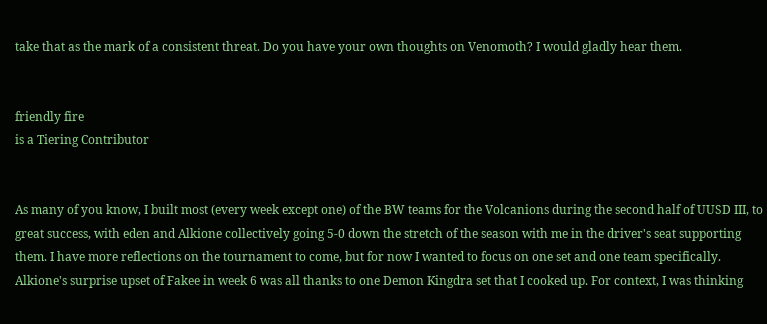take that as the mark of a consistent threat. Do you have your own thoughts on Venomoth? I would gladly hear them.


friendly fire
is a Tiering Contributor


As many of you know, I built most (every week except one) of the BW teams for the Volcanions during the second half of UUSD III, to great success, with eden and Alkione collectively going 5-0 down the stretch of the season with me in the driver's seat supporting them. I have more reflections on the tournament to come, but for now I wanted to focus on one set and one team specifically. Alkione's surprise upset of Fakee in week 6 was all thanks to one Demon Kingdra set that I cooked up. For context, I was thinking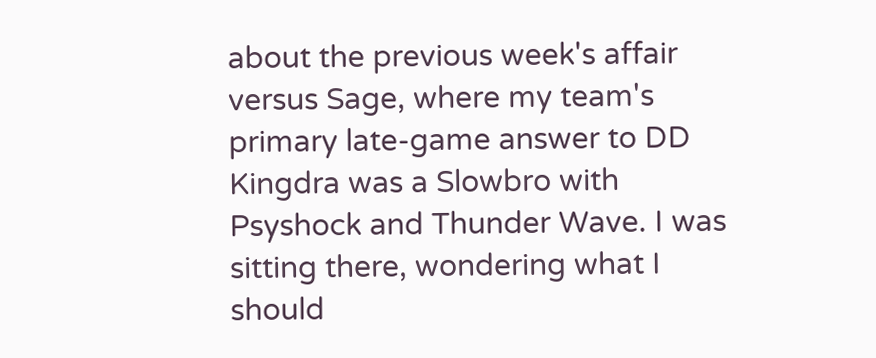about the previous week's affair versus Sage, where my team's primary late-game answer to DD Kingdra was a Slowbro with Psyshock and Thunder Wave. I was sitting there, wondering what I should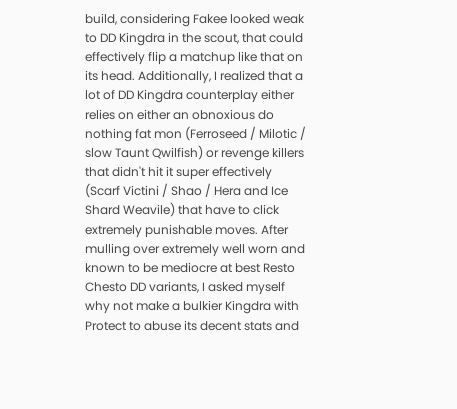build, considering Fakee looked weak to DD Kingdra in the scout, that could effectively flip a matchup like that on its head. Additionally, I realized that a lot of DD Kingdra counterplay either relies on either an obnoxious do nothing fat mon (Ferroseed / Milotic / slow Taunt Qwilfish) or revenge killers that didn't hit it super effectively (Scarf Victini / Shao / Hera and Ice Shard Weavile) that have to click extremely punishable moves. After mulling over extremely well worn and known to be mediocre at best Resto Chesto DD variants, I asked myself why not make a bulkier Kingdra with Protect to abuse its decent stats and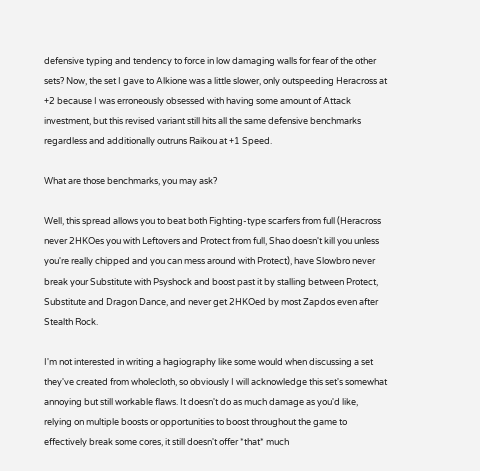defensive typing and tendency to force in low damaging walls for fear of the other sets? Now, the set I gave to Alkione was a little slower, only outspeeding Heracross at +2 because I was erroneously obsessed with having some amount of Attack investment, but this revised variant still hits all the same defensive benchmarks regardless and additionally outruns Raikou at +1 Speed.

What are those benchmarks, you may ask?

Well, this spread allows you to beat both Fighting-type scarfers from full (Heracross never 2HKOes you with Leftovers and Protect from full, Shao doesn't kill you unless you're really chipped and you can mess around with Protect), have Slowbro never break your Substitute with Psyshock and boost past it by stalling between Protect, Substitute and Dragon Dance, and never get 2HKOed by most Zapdos even after Stealth Rock.

I'm not interested in writing a hagiography like some would when discussing a set they've created from wholecloth, so obviously I will acknowledge this set's somewhat annoying but still workable flaws. It doesn't do as much damage as you'd like, relying on multiple boosts or opportunities to boost throughout the game to effectively break some cores, it still doesn't offer *that* much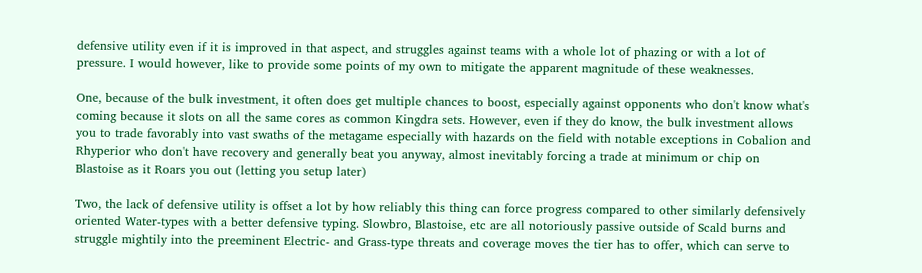defensive utility even if it is improved in that aspect, and struggles against teams with a whole lot of phazing or with a lot of pressure. I would however, like to provide some points of my own to mitigate the apparent magnitude of these weaknesses.

One, because of the bulk investment, it often does get multiple chances to boost, especially against opponents who don't know what's coming because it slots on all the same cores as common Kingdra sets. However, even if they do know, the bulk investment allows you to trade favorably into vast swaths of the metagame especially with hazards on the field with notable exceptions in Cobalion and Rhyperior who don't have recovery and generally beat you anyway, almost inevitably forcing a trade at minimum or chip on Blastoise as it Roars you out (letting you setup later)

Two, the lack of defensive utility is offset a lot by how reliably this thing can force progress compared to other similarly defensively oriented Water-types with a better defensive typing. Slowbro, Blastoise, etc are all notoriously passive outside of Scald burns and struggle mightily into the preeminent Electric- and Grass-type threats and coverage moves the tier has to offer, which can serve to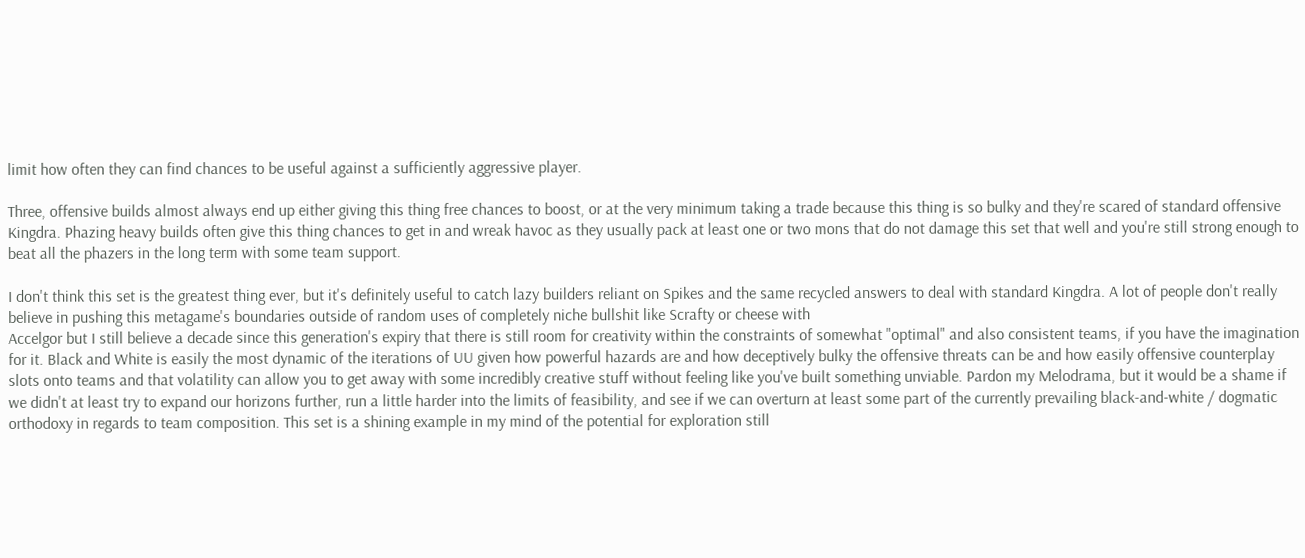limit how often they can find chances to be useful against a sufficiently aggressive player.

Three, offensive builds almost always end up either giving this thing free chances to boost, or at the very minimum taking a trade because this thing is so bulky and they're scared of standard offensive Kingdra. Phazing heavy builds often give this thing chances to get in and wreak havoc as they usually pack at least one or two mons that do not damage this set that well and you're still strong enough to beat all the phazers in the long term with some team support.

I don't think this set is the greatest thing ever, but it's definitely useful to catch lazy builders reliant on Spikes and the same recycled answers to deal with standard Kingdra. A lot of people don't really believe in pushing this metagame's boundaries outside of random uses of completely niche bullshit like Scrafty or cheese with
Accelgor but I still believe a decade since this generation's expiry that there is still room for creativity within the constraints of somewhat "optimal" and also consistent teams, if you have the imagination for it. Black and White is easily the most dynamic of the iterations of UU given how powerful hazards are and how deceptively bulky the offensive threats can be and how easily offensive counterplay slots onto teams and that volatility can allow you to get away with some incredibly creative stuff without feeling like you've built something unviable. Pardon my Melodrama, but it would be a shame if we didn't at least try to expand our horizons further, run a little harder into the limits of feasibility, and see if we can overturn at least some part of the currently prevailing black-and-white / dogmatic orthodoxy in regards to team composition. This set is a shining example in my mind of the potential for exploration still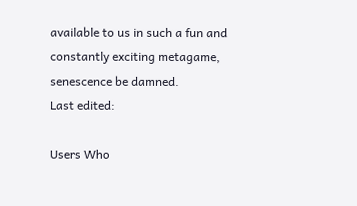available to us in such a fun and constantly exciting metagame, senescence be damned.
Last edited:

Users Who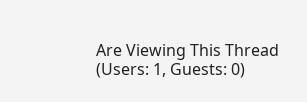Are Viewing This Thread (Users: 1, Guests: 0)